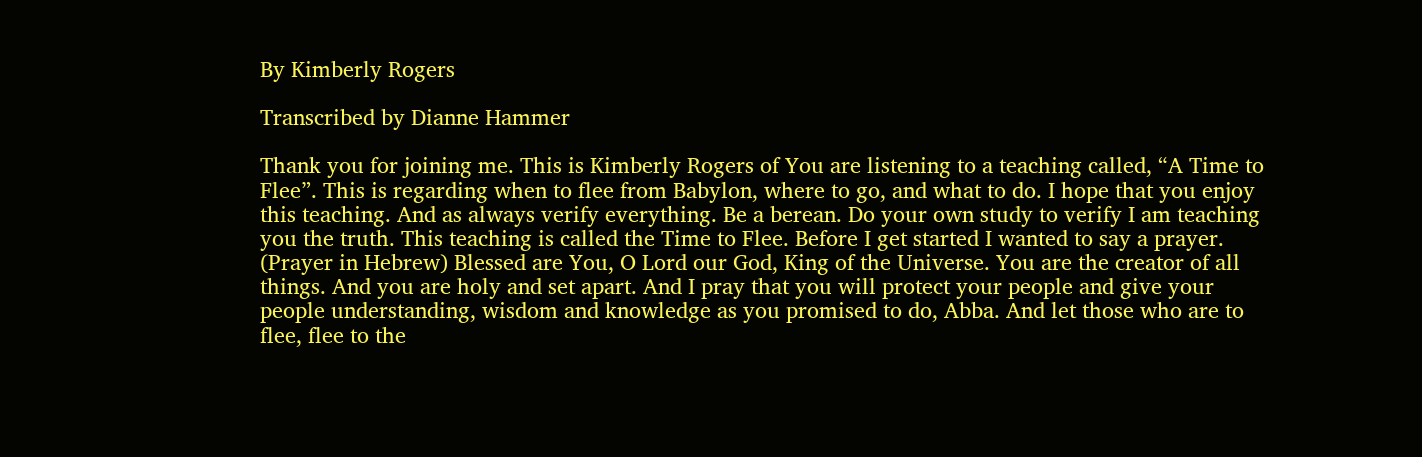By Kimberly Rogers

Transcribed by Dianne Hammer

Thank you for joining me. This is Kimberly Rogers of You are listening to a teaching called, “A Time to Flee”. This is regarding when to flee from Babylon, where to go, and what to do. I hope that you enjoy this teaching. And as always verify everything. Be a berean. Do your own study to verify I am teaching you the truth. This teaching is called the Time to Flee. Before I get started I wanted to say a prayer. (Prayer in Hebrew) Blessed are You, O Lord our God, King of the Universe. You are the creator of all things. And you are holy and set apart. And I pray that you will protect your people and give your people understanding, wisdom and knowledge as you promised to do, Abba. And let those who are to flee, flee to the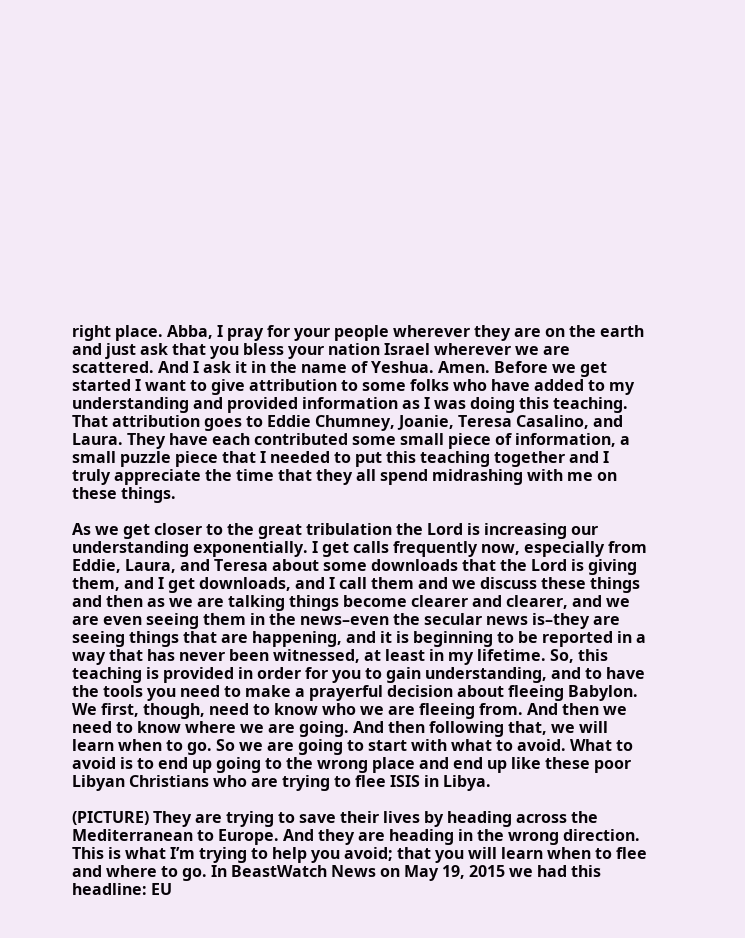right place. Abba, I pray for your people wherever they are on the earth and just ask that you bless your nation Israel wherever we are scattered. And I ask it in the name of Yeshua. Amen. Before we get started I want to give attribution to some folks who have added to my understanding and provided information as I was doing this teaching. That attribution goes to Eddie Chumney, Joanie, Teresa Casalino, and Laura. They have each contributed some small piece of information, a small puzzle piece that I needed to put this teaching together and I truly appreciate the time that they all spend midrashing with me on these things.

As we get closer to the great tribulation the Lord is increasing our understanding exponentially. I get calls frequently now, especially from Eddie, Laura, and Teresa about some downloads that the Lord is giving them, and I get downloads, and I call them and we discuss these things and then as we are talking things become clearer and clearer, and we are even seeing them in the news–even the secular news is–they are seeing things that are happening, and it is beginning to be reported in a way that has never been witnessed, at least in my lifetime. So, this teaching is provided in order for you to gain understanding, and to have the tools you need to make a prayerful decision about fleeing Babylon. We first, though, need to know who we are fleeing from. And then we need to know where we are going. And then following that, we will learn when to go. So we are going to start with what to avoid. What to avoid is to end up going to the wrong place and end up like these poor Libyan Christians who are trying to flee ISIS in Libya.

(PICTURE) They are trying to save their lives by heading across the Mediterranean to Europe. And they are heading in the wrong direction. This is what I’m trying to help you avoid; that you will learn when to flee and where to go. In BeastWatch News on May 19, 2015 we had this headline: EU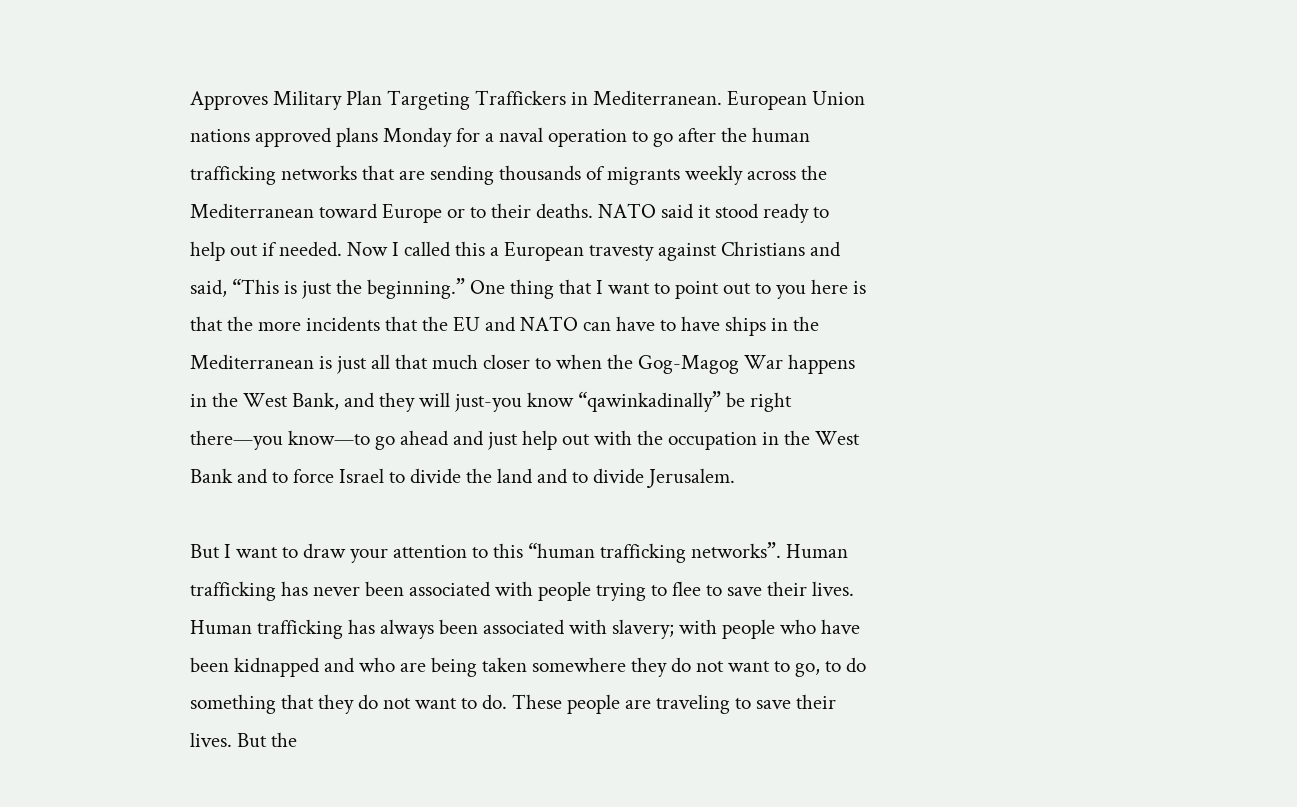Approves Military Plan Targeting Traffickers in Mediterranean. European Union nations approved plans Monday for a naval operation to go after the human trafficking networks that are sending thousands of migrants weekly across the Mediterranean toward Europe or to their deaths. NATO said it stood ready to help out if needed. Now I called this a European travesty against Christians and said, “This is just the beginning.” One thing that I want to point out to you here is that the more incidents that the EU and NATO can have to have ships in the Mediterranean is just all that much closer to when the Gog-Magog War happens in the West Bank, and they will just-you know “qawinkadinally” be right there—you know—to go ahead and just help out with the occupation in the West Bank and to force Israel to divide the land and to divide Jerusalem.

But I want to draw your attention to this “human trafficking networks”. Human trafficking has never been associated with people trying to flee to save their lives. Human trafficking has always been associated with slavery; with people who have been kidnapped and who are being taken somewhere they do not want to go, to do something that they do not want to do. These people are traveling to save their lives. But the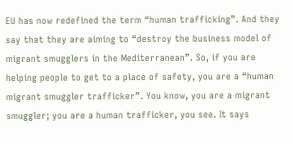EU has now redefined the term “human trafficking”. And they say that they are aiming to “destroy the business model of migrant smugglers in the Mediterranean”. So, if you are helping people to get to a place of safety, you are a “human migrant smuggler trafficker”. You know, you are a migrant smuggler; you are a human trafficker, you see. It says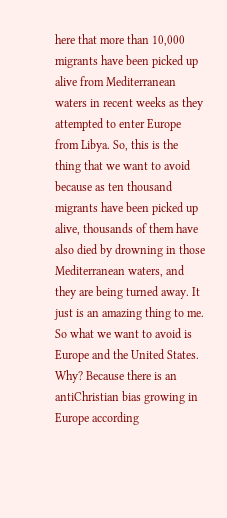here that more than 10,000 migrants have been picked up alive from Mediterranean waters in recent weeks as they attempted to enter Europe from Libya. So, this is the thing that we want to avoid because as ten thousand migrants have been picked up alive, thousands of them have also died by drowning in those Mediterranean waters, and they are being turned away. It just is an amazing thing to me. So what we want to avoid is Europe and the United States. Why? Because there is an antiChristian bias growing in Europe according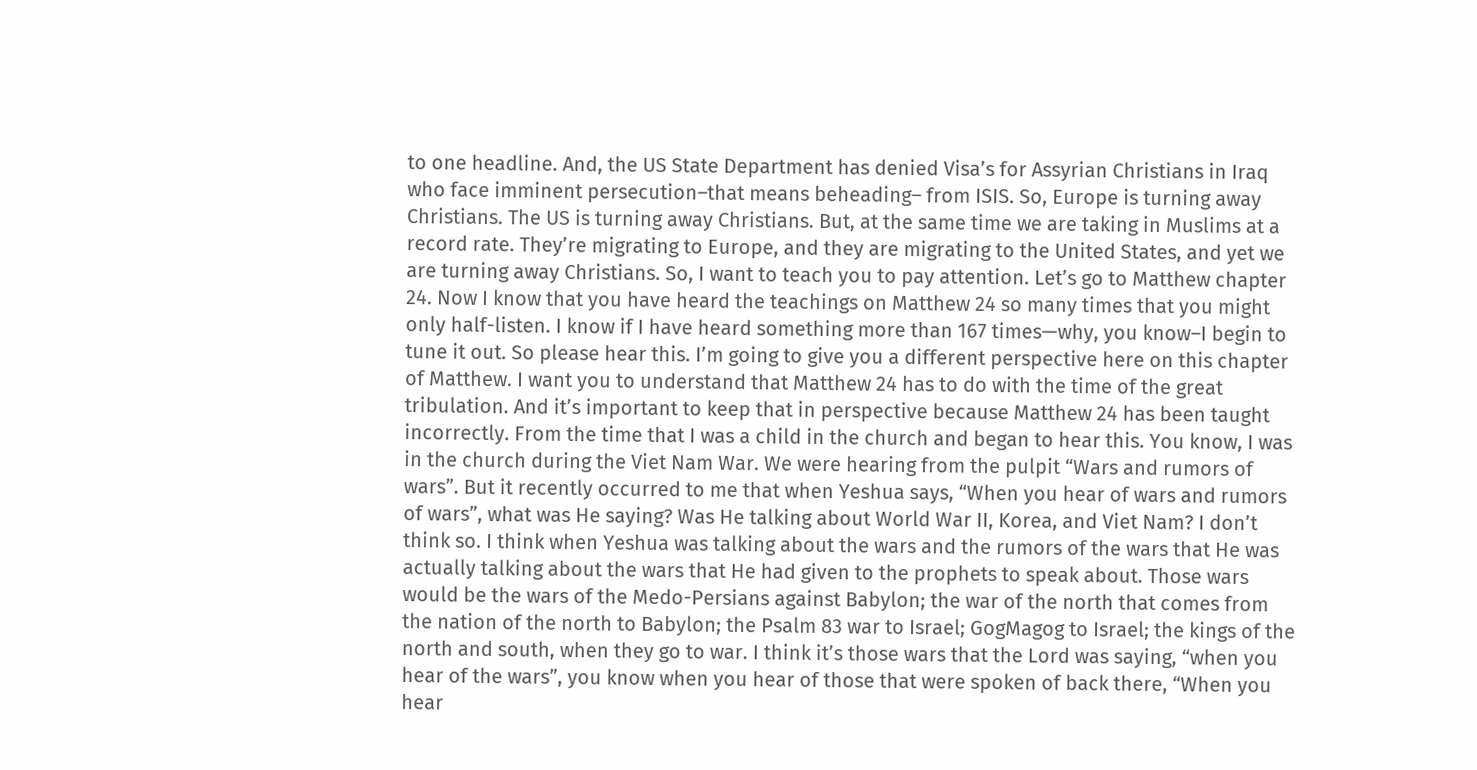to one headline. And, the US State Department has denied Visa’s for Assyrian Christians in Iraq who face imminent persecution–that means beheading– from ISIS. So, Europe is turning away Christians. The US is turning away Christians. But, at the same time we are taking in Muslims at a record rate. They’re migrating to Europe, and they are migrating to the United States, and yet we are turning away Christians. So, I want to teach you to pay attention. Let’s go to Matthew chapter 24. Now I know that you have heard the teachings on Matthew 24 so many times that you might only half-listen. I know if I have heard something more than 167 times—why, you know–I begin to tune it out. So please hear this. I’m going to give you a different perspective here on this chapter of Matthew. I want you to understand that Matthew 24 has to do with the time of the great tribulation. And it’s important to keep that in perspective because Matthew 24 has been taught incorrectly. From the time that I was a child in the church and began to hear this. You know, I was in the church during the Viet Nam War. We were hearing from the pulpit “Wars and rumors of wars”. But it recently occurred to me that when Yeshua says, “When you hear of wars and rumors of wars”, what was He saying? Was He talking about World War II, Korea, and Viet Nam? I don’t think so. I think when Yeshua was talking about the wars and the rumors of the wars that He was actually talking about the wars that He had given to the prophets to speak about. Those wars would be the wars of the Medo-Persians against Babylon; the war of the north that comes from the nation of the north to Babylon; the Psalm 83 war to Israel; GogMagog to Israel; the kings of the north and south, when they go to war. I think it’s those wars that the Lord was saying, “when you hear of the wars”, you know when you hear of those that were spoken of back there, “When you hear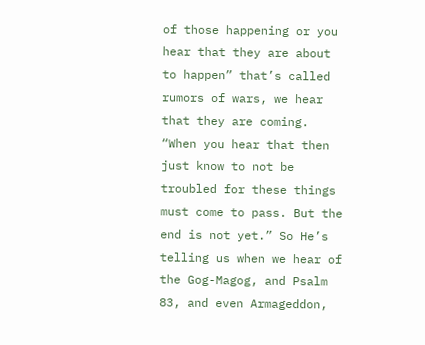of those happening or you hear that they are about to happen” that’s called rumors of wars, we hear that they are coming. “When you hear that then just know to not be troubled for these things must come to pass. But the end is not yet.” So He’s telling us when we hear of the Gog-Magog, and Psalm 83, and even Armageddon,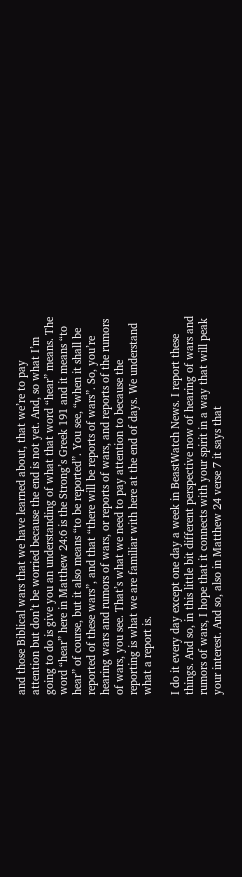and those Biblical wars that we have learned about, that we’re to pay attention but don’t be worried because the end is not yet. And, so what I’m going to do is give you an understanding of what that word “hear” means. The word “hear” here in Matthew 24:6 is the Strong’s Greek 191 and it means “to hear” of course, but it also means “to be reported”. You see, “when it shall be reported of these wars”, and that “there will be reports of wars”. So, you’re hearing wars and rumors of wars, or reports of wars, and reports of the rumors of wars, you see. That’s what we need to pay attention to because the reporting is what we are familiar with here at the end of days. We understand what a report is.

I do it every day except one day a week in BeastWatch News. I report these things. And so, in this little bit different perspective now of hearing of wars and rumors of wars, I hope that it connects with your spirit in a way that will peak your interest. And so, also in Matthew 24 verse 7 it says that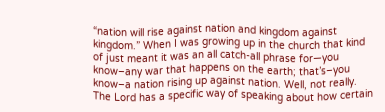“nation will rise against nation and kingdom against kingdom.” When I was growing up in the church that kind of just meant it was an all catch-all phrase for—you know–any war that happens on the earth; that’s–you know–a nation rising up against nation. Well, not really. The Lord has a specific way of speaking about how certain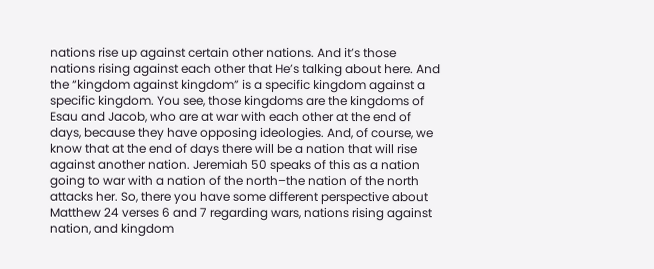nations rise up against certain other nations. And it’s those nations rising against each other that He’s talking about here. And the “kingdom against kingdom” is a specific kingdom against a specific kingdom. You see, those kingdoms are the kingdoms of Esau and Jacob, who are at war with each other at the end of days, because they have opposing ideologies. And, of course, we know that at the end of days there will be a nation that will rise against another nation. Jeremiah 50 speaks of this as a nation going to war with a nation of the north–the nation of the north attacks her. So, there you have some different perspective about Matthew 24 verses 6 and 7 regarding wars, nations rising against nation, and kingdom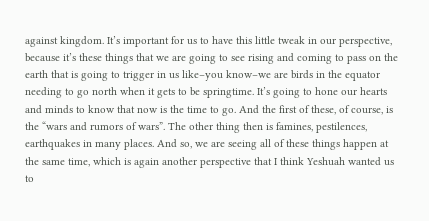against kingdom. It’s important for us to have this little tweak in our perspective, because it’s these things that we are going to see rising and coming to pass on the earth that is going to trigger in us like–you know–we are birds in the equator needing to go north when it gets to be springtime. It’s going to hone our hearts and minds to know that now is the time to go. And the first of these, of course, is the “wars and rumors of wars”. The other thing then is famines, pestilences, earthquakes in many places. And so, we are seeing all of these things happen at the same time, which is again another perspective that I think Yeshuah wanted us to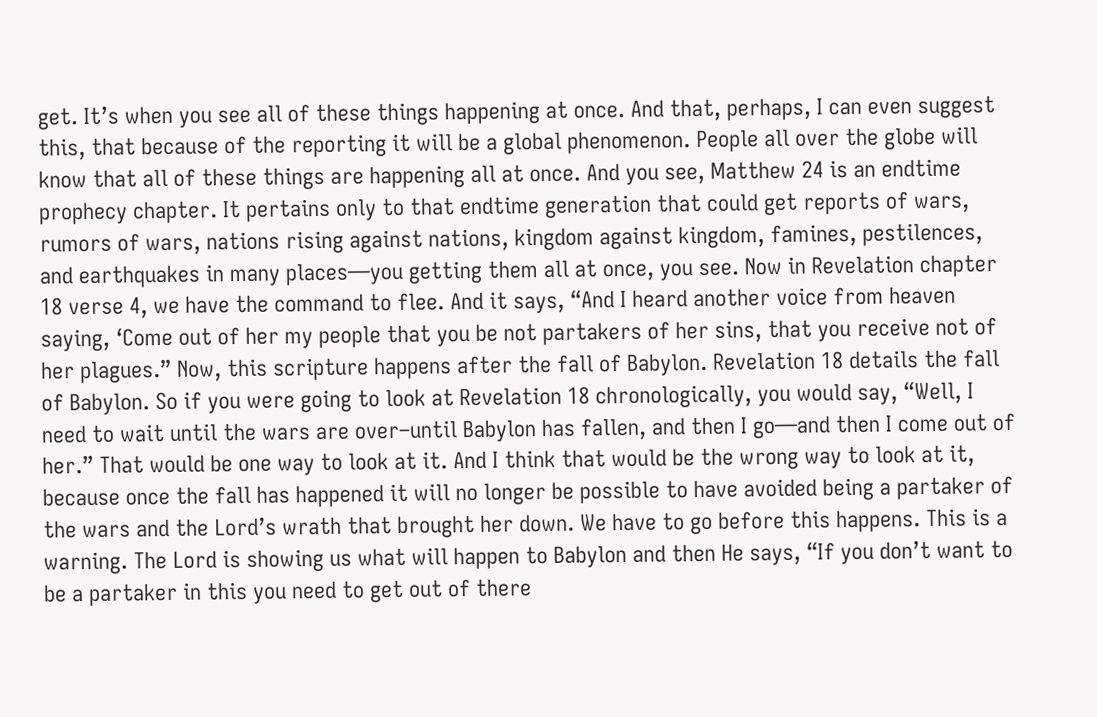get. It’s when you see all of these things happening at once. And that, perhaps, I can even suggest this, that because of the reporting it will be a global phenomenon. People all over the globe will know that all of these things are happening all at once. And you see, Matthew 24 is an endtime prophecy chapter. It pertains only to that endtime generation that could get reports of wars, rumors of wars, nations rising against nations, kingdom against kingdom, famines, pestilences, and earthquakes in many places—you getting them all at once, you see. Now in Revelation chapter 18 verse 4, we have the command to flee. And it says, “And I heard another voice from heaven saying, ‘Come out of her my people that you be not partakers of her sins, that you receive not of her plagues.” Now, this scripture happens after the fall of Babylon. Revelation 18 details the fall of Babylon. So if you were going to look at Revelation 18 chronologically, you would say, “Well, I need to wait until the wars are over–until Babylon has fallen, and then I go—and then I come out of her.” That would be one way to look at it. And I think that would be the wrong way to look at it, because once the fall has happened it will no longer be possible to have avoided being a partaker of the wars and the Lord’s wrath that brought her down. We have to go before this happens. This is a warning. The Lord is showing us what will happen to Babylon and then He says, “If you don’t want to be a partaker in this you need to get out of there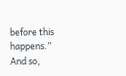before this happens.” And so,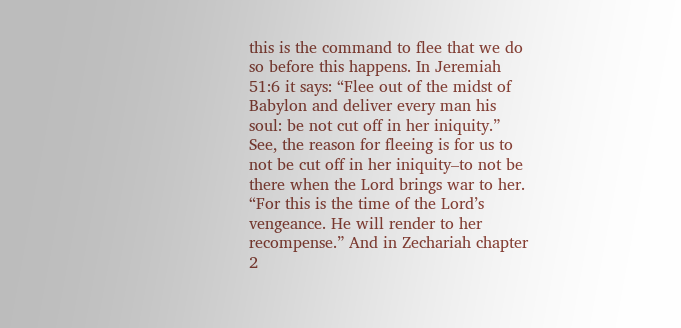this is the command to flee that we do so before this happens. In Jeremiah 51:6 it says: “Flee out of the midst of Babylon and deliver every man his soul: be not cut off in her iniquity.” See, the reason for fleeing is for us to not be cut off in her iniquity–to not be there when the Lord brings war to her. “For this is the time of the Lord’s vengeance. He will render to her recompense.” And in Zechariah chapter 2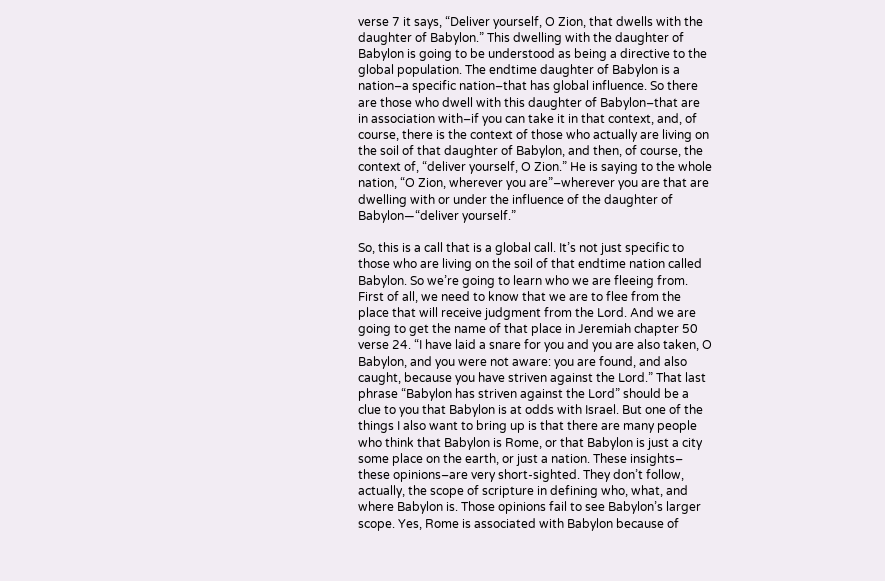verse 7 it says, “Deliver yourself, O Zion, that dwells with the daughter of Babylon.” This dwelling with the daughter of Babylon is going to be understood as being a directive to the global population. The endtime daughter of Babylon is a nation–a specific nation–that has global influence. So there are those who dwell with this daughter of Babylon–that are in association with–if you can take it in that context, and, of course, there is the context of those who actually are living on the soil of that daughter of Babylon, and then, of course, the context of, “deliver yourself, O Zion.” He is saying to the whole nation, “O Zion, wherever you are”–wherever you are that are dwelling with or under the influence of the daughter of Babylon—“deliver yourself.”

So, this is a call that is a global call. It’s not just specific to those who are living on the soil of that endtime nation called Babylon. So we’re going to learn who we are fleeing from. First of all, we need to know that we are to flee from the place that will receive judgment from the Lord. And we are going to get the name of that place in Jeremiah chapter 50 verse 24. “I have laid a snare for you and you are also taken, O Babylon, and you were not aware: you are found, and also caught, because you have striven against the Lord.” That last phrase “Babylon has striven against the Lord” should be a clue to you that Babylon is at odds with Israel. But one of the things I also want to bring up is that there are many people who think that Babylon is Rome, or that Babylon is just a city some place on the earth, or just a nation. These insights– these opinions–are very short-sighted. They don’t follow, actually, the scope of scripture in defining who, what, and where Babylon is. Those opinions fail to see Babylon’s larger scope. Yes, Rome is associated with Babylon because of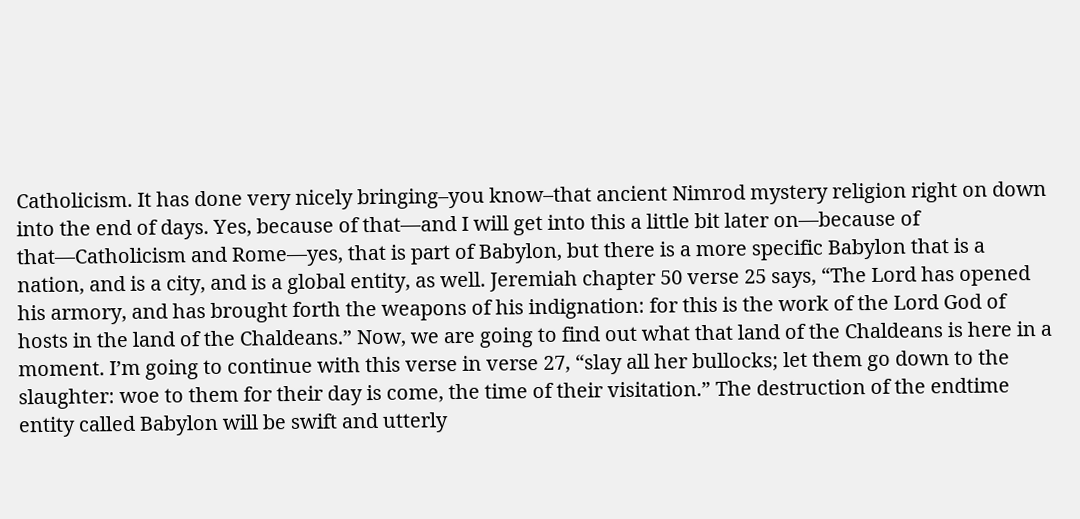Catholicism. It has done very nicely bringing–you know–that ancient Nimrod mystery religion right on down into the end of days. Yes, because of that—and I will get into this a little bit later on—because of that—Catholicism and Rome—yes, that is part of Babylon, but there is a more specific Babylon that is a nation, and is a city, and is a global entity, as well. Jeremiah chapter 50 verse 25 says, “The Lord has opened his armory, and has brought forth the weapons of his indignation: for this is the work of the Lord God of hosts in the land of the Chaldeans.” Now, we are going to find out what that land of the Chaldeans is here in a moment. I’m going to continue with this verse in verse 27, “slay all her bullocks; let them go down to the slaughter: woe to them for their day is come, the time of their visitation.” The destruction of the endtime entity called Babylon will be swift and utterly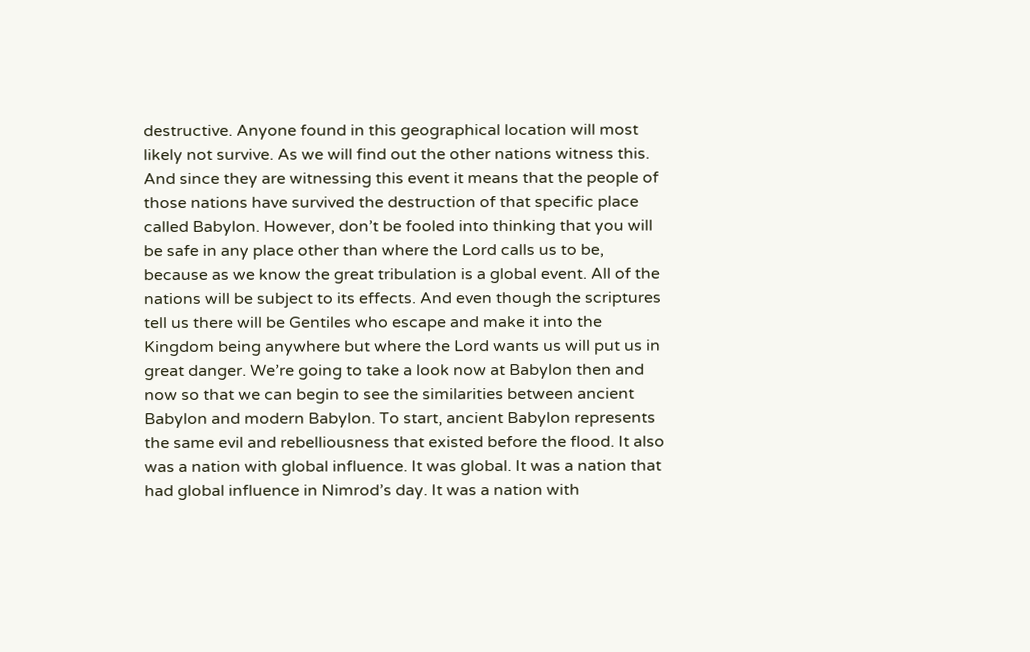destructive. Anyone found in this geographical location will most likely not survive. As we will find out the other nations witness this. And since they are witnessing this event it means that the people of those nations have survived the destruction of that specific place called Babylon. However, don’t be fooled into thinking that you will be safe in any place other than where the Lord calls us to be, because as we know the great tribulation is a global event. All of the nations will be subject to its effects. And even though the scriptures tell us there will be Gentiles who escape and make it into the Kingdom being anywhere but where the Lord wants us will put us in great danger. We’re going to take a look now at Babylon then and now so that we can begin to see the similarities between ancient Babylon and modern Babylon. To start, ancient Babylon represents the same evil and rebelliousness that existed before the flood. It also was a nation with global influence. It was global. It was a nation that had global influence in Nimrod’s day. It was a nation with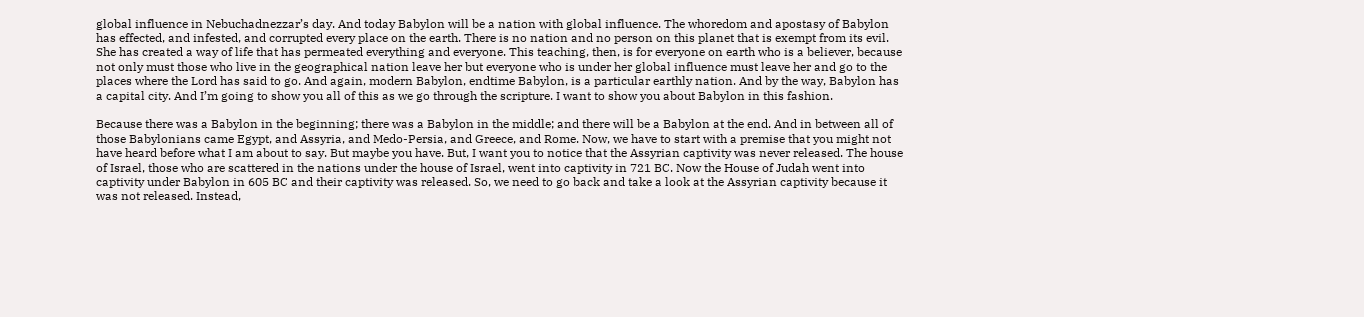global influence in Nebuchadnezzar’s day. And today Babylon will be a nation with global influence. The whoredom and apostasy of Babylon has effected, and infested, and corrupted every place on the earth. There is no nation and no person on this planet that is exempt from its evil. She has created a way of life that has permeated everything and everyone. This teaching, then, is for everyone on earth who is a believer, because not only must those who live in the geographical nation leave her but everyone who is under her global influence must leave her and go to the places where the Lord has said to go. And again, modern Babylon, endtime Babylon, is a particular earthly nation. And by the way, Babylon has a capital city. And I’m going to show you all of this as we go through the scripture. I want to show you about Babylon in this fashion.

Because there was a Babylon in the beginning; there was a Babylon in the middle; and there will be a Babylon at the end. And in between all of those Babylonians came Egypt, and Assyria, and Medo-Persia, and Greece, and Rome. Now, we have to start with a premise that you might not have heard before what I am about to say. But maybe you have. But, I want you to notice that the Assyrian captivity was never released. The house of Israel, those who are scattered in the nations under the house of Israel, went into captivity in 721 BC. Now the House of Judah went into captivity under Babylon in 605 BC and their captivity was released. So, we need to go back and take a look at the Assyrian captivity because it was not released. Instead,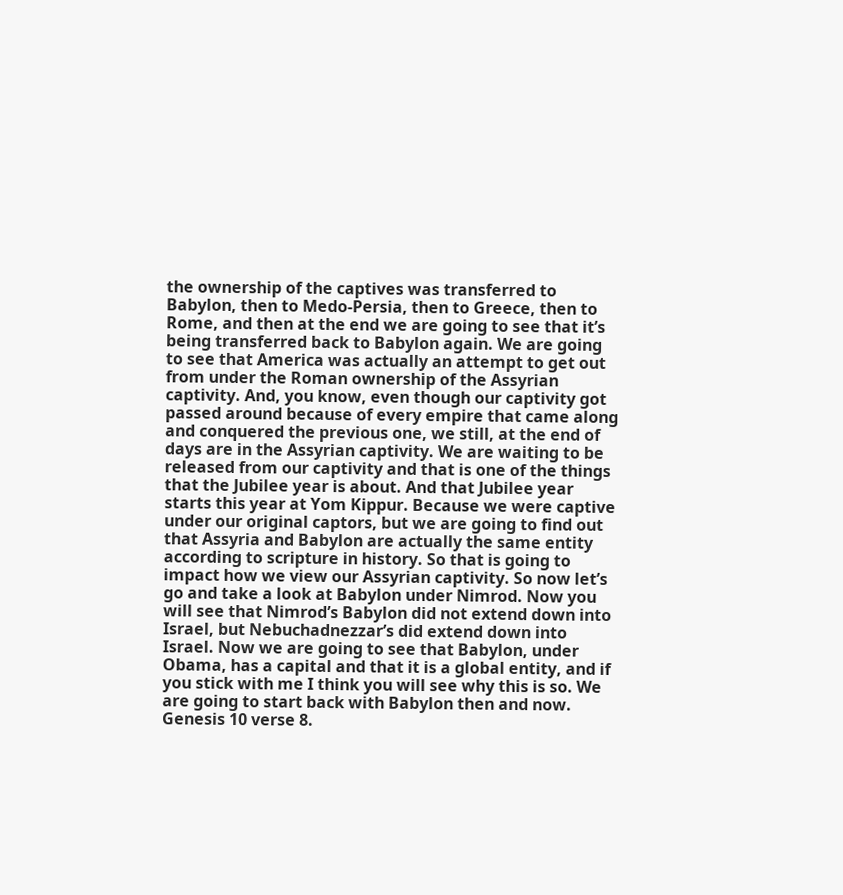the ownership of the captives was transferred to Babylon, then to Medo-Persia, then to Greece, then to Rome, and then at the end we are going to see that it’s being transferred back to Babylon again. We are going to see that America was actually an attempt to get out from under the Roman ownership of the Assyrian captivity. And, you know, even though our captivity got passed around because of every empire that came along and conquered the previous one, we still, at the end of days are in the Assyrian captivity. We are waiting to be released from our captivity and that is one of the things that the Jubilee year is about. And that Jubilee year starts this year at Yom Kippur. Because we were captive under our original captors, but we are going to find out that Assyria and Babylon are actually the same entity according to scripture in history. So that is going to impact how we view our Assyrian captivity. So now let’s go and take a look at Babylon under Nimrod. Now you will see that Nimrod’s Babylon did not extend down into Israel, but Nebuchadnezzar’s did extend down into Israel. Now we are going to see that Babylon, under Obama, has a capital and that it is a global entity, and if you stick with me I think you will see why this is so. We are going to start back with Babylon then and now. Genesis 10 verse 8.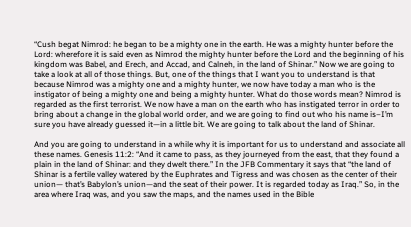“Cush begat Nimrod: he began to be a mighty one in the earth. He was a mighty hunter before the Lord: wherefore it is said even as Nimrod the mighty hunter before the Lord and the beginning of his kingdom was Babel, and Erech, and Accad, and Calneh, in the land of Shinar.” Now we are going to take a look at all of those things. But, one of the things that I want you to understand is that because Nimrod was a mighty one and a mighty hunter, we now have today a man who is the instigator of being a mighty one and being a mighty hunter. What do those words mean? Nimrod is regarded as the first terrorist. We now have a man on the earth who has instigated terror in order to bring about a change in the global world order, and we are going to find out who his name is–I’m sure you have already guessed it—in a little bit. We are going to talk about the land of Shinar.

And you are going to understand in a while why it is important for us to understand and associate all these names. Genesis 11:2: “And it came to pass, as they journeyed from the east, that they found a plain in the land of Shinar: and they dwelt there.” In the JFB Commentary it says that “the land of Shinar is a fertile valley watered by the Euphrates and Tigress and was chosen as the center of their union— that’s Babylon’s union—and the seat of their power. It is regarded today as Iraq.” So, in the area where Iraq was, and you saw the maps, and the names used in the Bible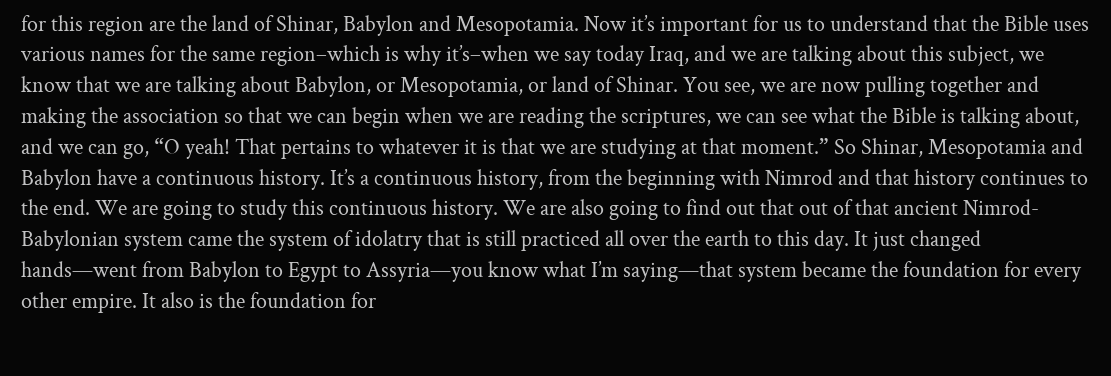for this region are the land of Shinar, Babylon and Mesopotamia. Now it’s important for us to understand that the Bible uses various names for the same region–which is why it’s–when we say today Iraq, and we are talking about this subject, we know that we are talking about Babylon, or Mesopotamia, or land of Shinar. You see, we are now pulling together and making the association so that we can begin when we are reading the scriptures, we can see what the Bible is talking about, and we can go, “O yeah! That pertains to whatever it is that we are studying at that moment.” So Shinar, Mesopotamia and Babylon have a continuous history. It’s a continuous history, from the beginning with Nimrod and that history continues to the end. We are going to study this continuous history. We are also going to find out that out of that ancient Nimrod-Babylonian system came the system of idolatry that is still practiced all over the earth to this day. It just changed hands—went from Babylon to Egypt to Assyria—you know what I’m saying—that system became the foundation for every other empire. It also is the foundation for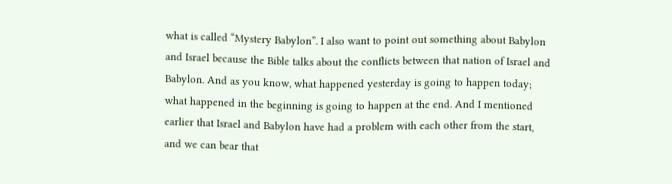what is called “Mystery Babylon”. I also want to point out something about Babylon and Israel because the Bible talks about the conflicts between that nation of Israel and Babylon. And as you know, what happened yesterday is going to happen today; what happened in the beginning is going to happen at the end. And I mentioned earlier that Israel and Babylon have had a problem with each other from the start, and we can bear that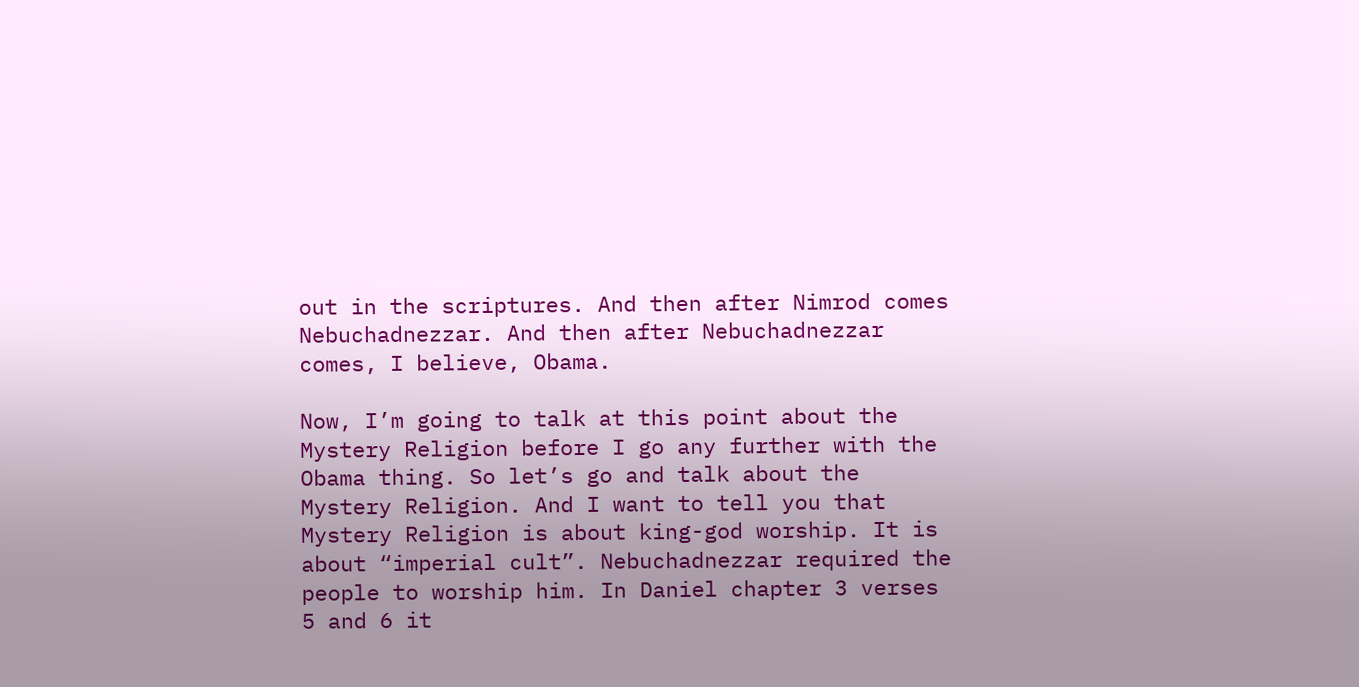out in the scriptures. And then after Nimrod comes Nebuchadnezzar. And then after Nebuchadnezzar comes, I believe, Obama.

Now, I’m going to talk at this point about the Mystery Religion before I go any further with the Obama thing. So let’s go and talk about the Mystery Religion. And I want to tell you that Mystery Religion is about king-god worship. It is about “imperial cult”. Nebuchadnezzar required the people to worship him. In Daniel chapter 3 verses 5 and 6 it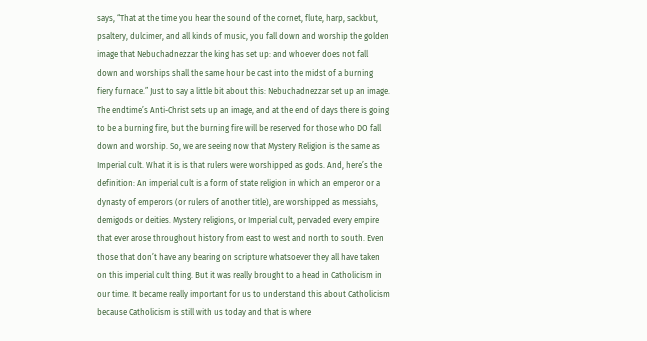says, “That at the time you hear the sound of the cornet, flute, harp, sackbut, psaltery, dulcimer, and all kinds of music, you fall down and worship the golden image that Nebuchadnezzar the king has set up: and whoever does not fall down and worships shall the same hour be cast into the midst of a burning fiery furnace.” Just to say a little bit about this: Nebuchadnezzar set up an image. The endtime’s Anti-Christ sets up an image, and at the end of days there is going to be a burning fire, but the burning fire will be reserved for those who DO fall down and worship. So, we are seeing now that Mystery Religion is the same as Imperial cult. What it is is that rulers were worshipped as gods. And, here’s the definition: An imperial cult is a form of state religion in which an emperor or a dynasty of emperors (or rulers of another title), are worshipped as messiahs, demigods or deities. Mystery religions, or Imperial cult, pervaded every empire that ever arose throughout history from east to west and north to south. Even those that don’t have any bearing on scripture whatsoever they all have taken on this imperial cult thing. But it was really brought to a head in Catholicism in our time. It became really important for us to understand this about Catholicism because Catholicism is still with us today and that is where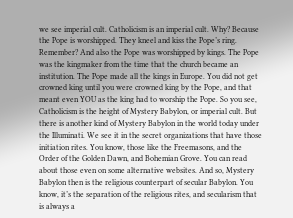we see imperial cult. Catholicism is an imperial cult. Why? Because the Pope is worshipped. They kneel and kiss the Pope’s ring. Remember? And also the Pope was worshipped by kings. The Pope was the kingmaker from the time that the church became an institution. The Pope made all the kings in Europe. You did not get crowned king until you were crowned king by the Pope, and that meant even YOU as the king had to worship the Pope. So you see, Catholicism is the height of Mystery Babylon, or imperial cult. But there is another kind of Mystery Babylon in the world today under the Illuminati. We see it in the secret organizations that have those initiation rites. You know, those like the Freemasons, and the Order of the Golden Dawn, and Bohemian Grove. You can read about those even on some alternative websites. And so, Mystery Babylon then is the religious counterpart of secular Babylon. You know, it’s the separation of the religious rites, and secularism that is always a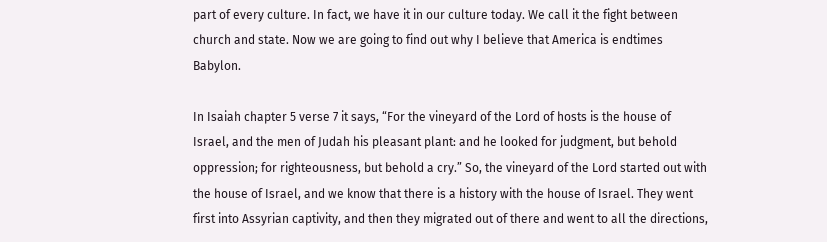part of every culture. In fact, we have it in our culture today. We call it the fight between church and state. Now we are going to find out why I believe that America is endtimes Babylon.

In Isaiah chapter 5 verse 7 it says, “For the vineyard of the Lord of hosts is the house of Israel, and the men of Judah his pleasant plant: and he looked for judgment, but behold oppression; for righteousness, but behold a cry.” So, the vineyard of the Lord started out with the house of Israel, and we know that there is a history with the house of Israel. They went first into Assyrian captivity, and then they migrated out of there and went to all the directions,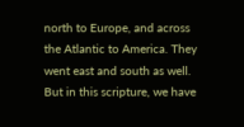north to Europe, and across the Atlantic to America. They went east and south as well. But in this scripture, we have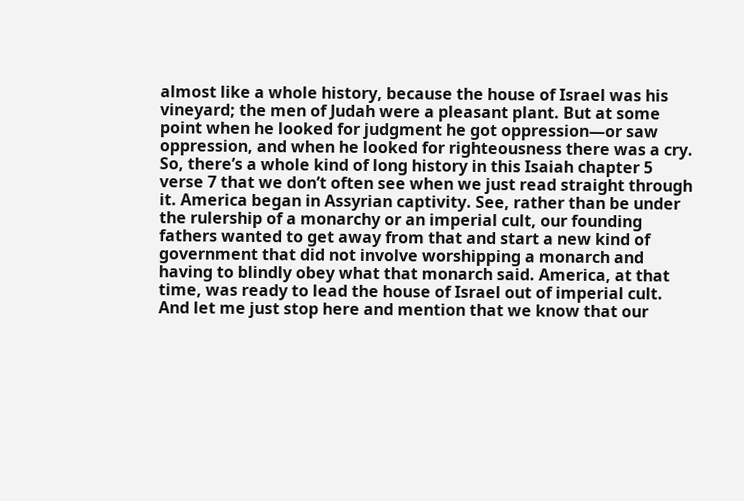almost like a whole history, because the house of Israel was his vineyard; the men of Judah were a pleasant plant. But at some point when he looked for judgment he got oppression—or saw oppression, and when he looked for righteousness there was a cry. So, there’s a whole kind of long history in this Isaiah chapter 5 verse 7 that we don’t often see when we just read straight through it. America began in Assyrian captivity. See, rather than be under the rulership of a monarchy or an imperial cult, our founding fathers wanted to get away from that and start a new kind of government that did not involve worshipping a monarch and having to blindly obey what that monarch said. America, at that time, was ready to lead the house of Israel out of imperial cult. And let me just stop here and mention that we know that our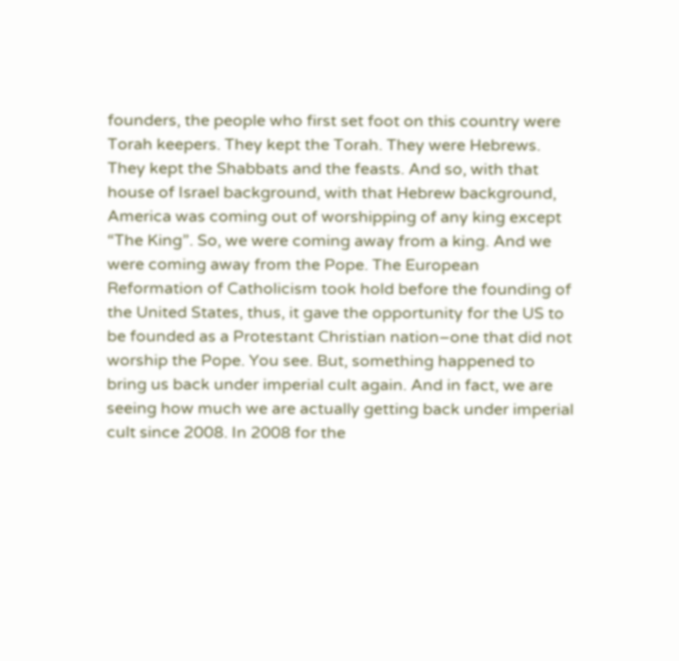founders, the people who first set foot on this country were Torah keepers. They kept the Torah. They were Hebrews. They kept the Shabbats and the feasts. And so, with that house of Israel background, with that Hebrew background, America was coming out of worshipping of any king except “The King”. So, we were coming away from a king. And we were coming away from the Pope. The European Reformation of Catholicism took hold before the founding of the United States, thus, it gave the opportunity for the US to be founded as a Protestant Christian nation–one that did not worship the Pope. You see. But, something happened to bring us back under imperial cult again. And in fact, we are seeing how much we are actually getting back under imperial cult since 2008. In 2008 for the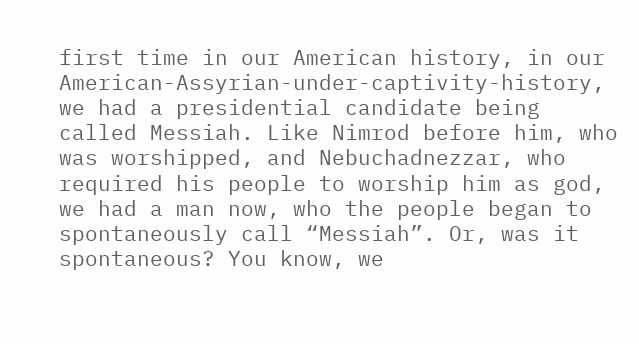first time in our American history, in our American-Assyrian-under-captivity-history, we had a presidential candidate being called Messiah. Like Nimrod before him, who was worshipped, and Nebuchadnezzar, who required his people to worship him as god, we had a man now, who the people began to spontaneously call “Messiah”. Or, was it spontaneous? You know, we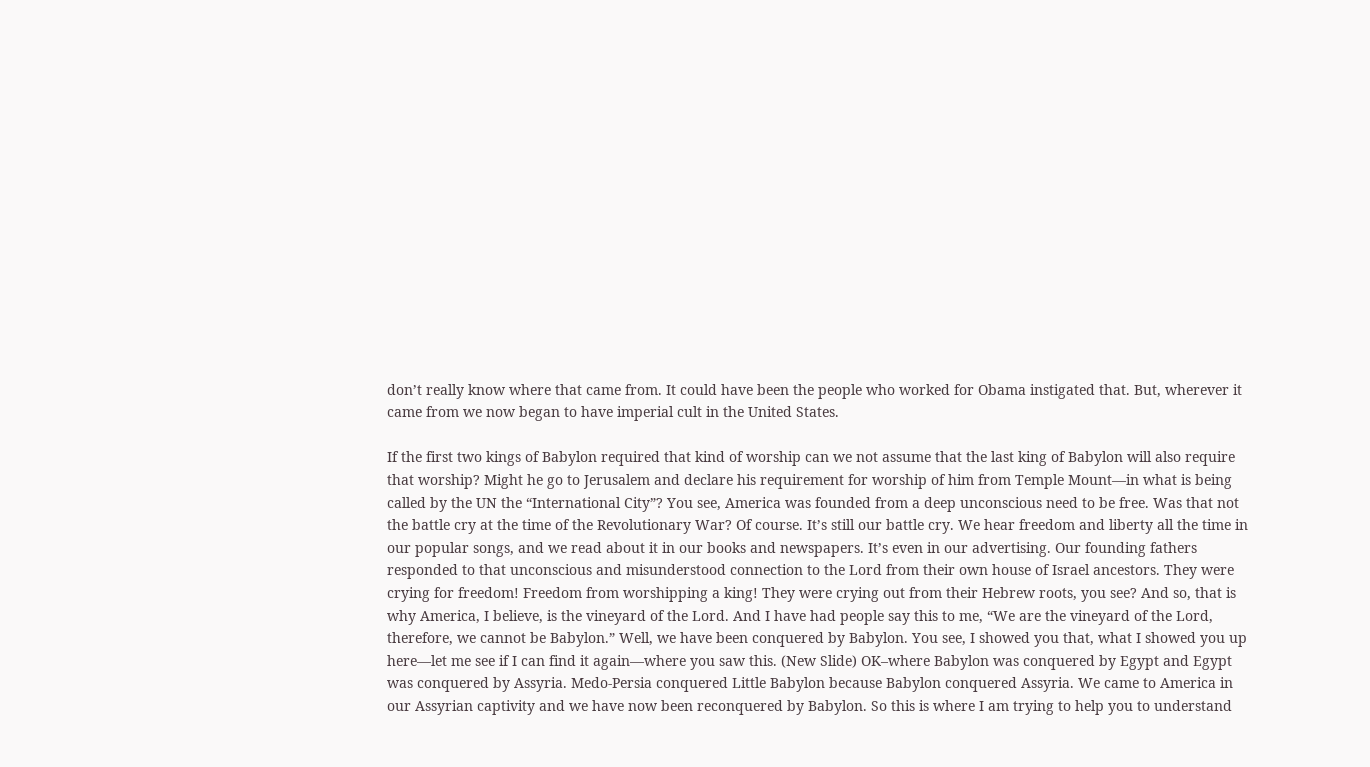don’t really know where that came from. It could have been the people who worked for Obama instigated that. But, wherever it came from we now began to have imperial cult in the United States.

If the first two kings of Babylon required that kind of worship can we not assume that the last king of Babylon will also require that worship? Might he go to Jerusalem and declare his requirement for worship of him from Temple Mount—in what is being called by the UN the “International City”? You see, America was founded from a deep unconscious need to be free. Was that not the battle cry at the time of the Revolutionary War? Of course. It’s still our battle cry. We hear freedom and liberty all the time in our popular songs, and we read about it in our books and newspapers. It’s even in our advertising. Our founding fathers responded to that unconscious and misunderstood connection to the Lord from their own house of Israel ancestors. They were crying for freedom! Freedom from worshipping a king! They were crying out from their Hebrew roots, you see? And so, that is why America, I believe, is the vineyard of the Lord. And I have had people say this to me, “We are the vineyard of the Lord, therefore, we cannot be Babylon.” Well, we have been conquered by Babylon. You see, I showed you that, what I showed you up here—let me see if I can find it again—where you saw this. (New Slide) OK–where Babylon was conquered by Egypt and Egypt was conquered by Assyria. Medo-Persia conquered Little Babylon because Babylon conquered Assyria. We came to America in our Assyrian captivity and we have now been reconquered by Babylon. So this is where I am trying to help you to understand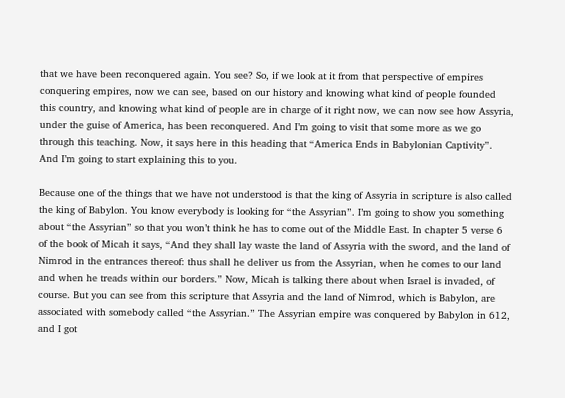that we have been reconquered again. You see? So, if we look at it from that perspective of empires conquering empires, now we can see, based on our history and knowing what kind of people founded this country, and knowing what kind of people are in charge of it right now, we can now see how Assyria, under the guise of America, has been reconquered. And I’m going to visit that some more as we go through this teaching. Now, it says here in this heading that “America Ends in Babylonian Captivity”. And I’m going to start explaining this to you.

Because one of the things that we have not understood is that the king of Assyria in scripture is also called the king of Babylon. You know everybody is looking for “the Assyrian”. I’m going to show you something about “the Assyrian” so that you won’t think he has to come out of the Middle East. In chapter 5 verse 6 of the book of Micah it says, “And they shall lay waste the land of Assyria with the sword, and the land of Nimrod in the entrances thereof: thus shall he deliver us from the Assyrian, when he comes to our land and when he treads within our borders.” Now, Micah is talking there about when Israel is invaded, of course. But you can see from this scripture that Assyria and the land of Nimrod, which is Babylon, are associated with somebody called “the Assyrian.” The Assyrian empire was conquered by Babylon in 612, and I got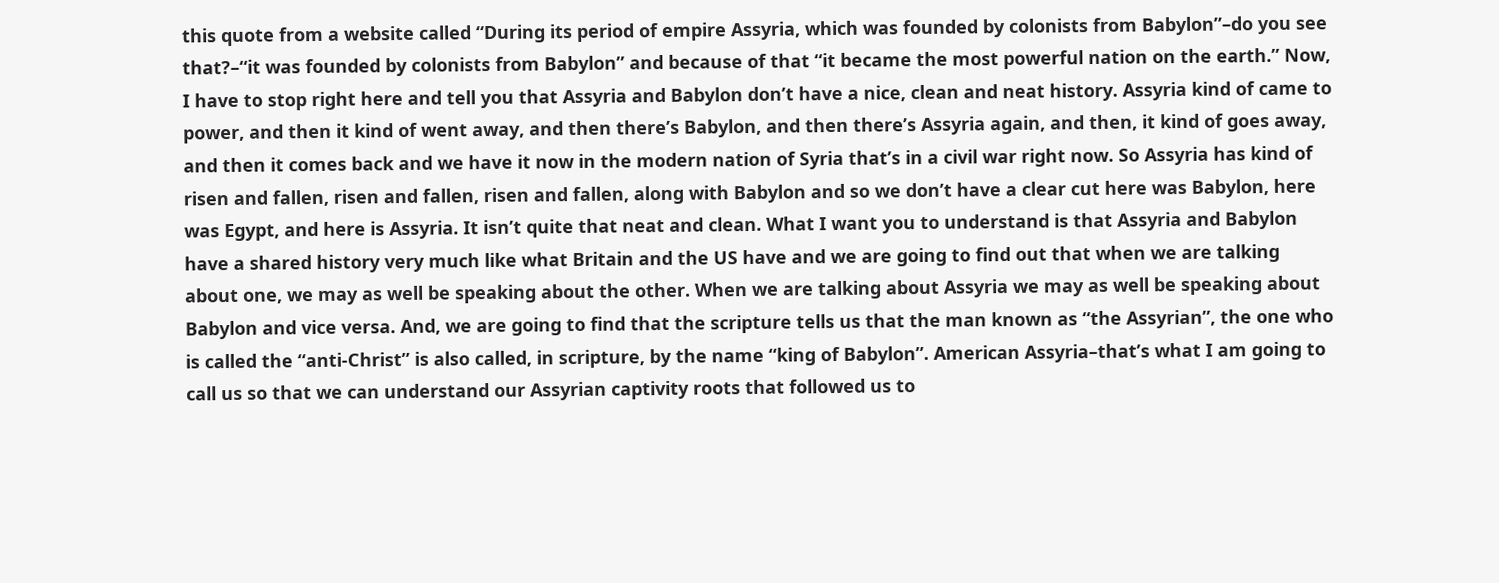this quote from a website called “During its period of empire Assyria, which was founded by colonists from Babylon”–do you see that?–“it was founded by colonists from Babylon” and because of that “it became the most powerful nation on the earth.” Now, I have to stop right here and tell you that Assyria and Babylon don’t have a nice, clean and neat history. Assyria kind of came to power, and then it kind of went away, and then there’s Babylon, and then there’s Assyria again, and then, it kind of goes away, and then it comes back and we have it now in the modern nation of Syria that’s in a civil war right now. So Assyria has kind of risen and fallen, risen and fallen, risen and fallen, along with Babylon and so we don’t have a clear cut here was Babylon, here was Egypt, and here is Assyria. It isn’t quite that neat and clean. What I want you to understand is that Assyria and Babylon have a shared history very much like what Britain and the US have and we are going to find out that when we are talking about one, we may as well be speaking about the other. When we are talking about Assyria we may as well be speaking about Babylon and vice versa. And, we are going to find that the scripture tells us that the man known as “the Assyrian”, the one who is called the “anti-Christ” is also called, in scripture, by the name “king of Babylon”. American Assyria–that’s what I am going to call us so that we can understand our Assyrian captivity roots that followed us to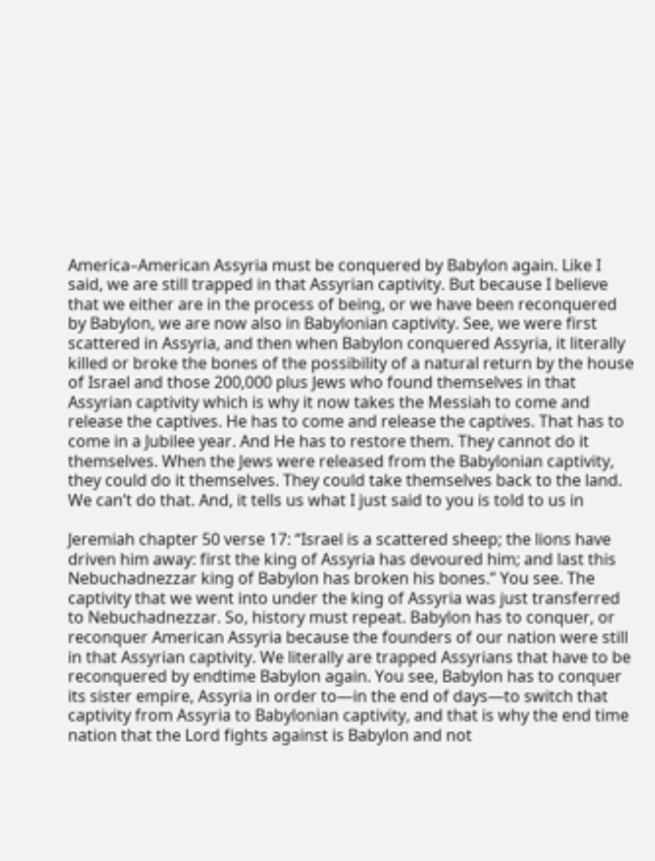America–American Assyria must be conquered by Babylon again. Like I said, we are still trapped in that Assyrian captivity. But because I believe that we either are in the process of being, or we have been reconquered by Babylon, we are now also in Babylonian captivity. See, we were first scattered in Assyria, and then when Babylon conquered Assyria, it literally killed or broke the bones of the possibility of a natural return by the house of Israel and those 200,000 plus Jews who found themselves in that Assyrian captivity which is why it now takes the Messiah to come and release the captives. He has to come and release the captives. That has to come in a Jubilee year. And He has to restore them. They cannot do it themselves. When the Jews were released from the Babylonian captivity, they could do it themselves. They could take themselves back to the land. We can’t do that. And, it tells us what I just said to you is told to us in

Jeremiah chapter 50 verse 17: “Israel is a scattered sheep; the lions have driven him away: first the king of Assyria has devoured him; and last this Nebuchadnezzar king of Babylon has broken his bones.” You see. The captivity that we went into under the king of Assyria was just transferred to Nebuchadnezzar. So, history must repeat. Babylon has to conquer, or reconquer American Assyria because the founders of our nation were still in that Assyrian captivity. We literally are trapped Assyrians that have to be reconquered by endtime Babylon again. You see, Babylon has to conquer its sister empire, Assyria in order to—in the end of days—to switch that captivity from Assyria to Babylonian captivity, and that is why the end time nation that the Lord fights against is Babylon and not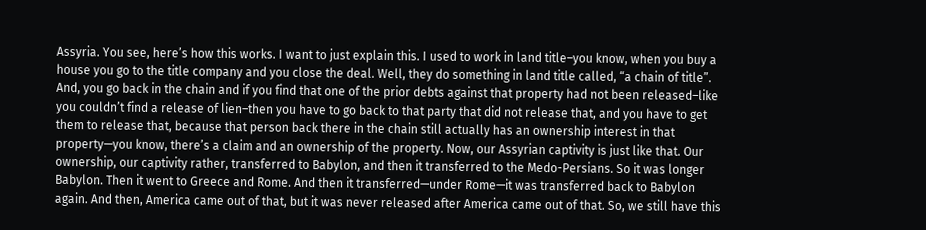Assyria. You see, here’s how this works. I want to just explain this. I used to work in land title–you know, when you buy a house you go to the title company and you close the deal. Well, they do something in land title called, “a chain of title”. And, you go back in the chain and if you find that one of the prior debts against that property had not been released–like you couldn’t find a release of lien–then you have to go back to that party that did not release that, and you have to get them to release that, because that person back there in the chain still actually has an ownership interest in that property—you know, there’s a claim and an ownership of the property. Now, our Assyrian captivity is just like that. Our ownership, our captivity rather, transferred to Babylon, and then it transferred to the Medo-Persians. So it was longer Babylon. Then it went to Greece and Rome. And then it transferred—under Rome—it was transferred back to Babylon again. And then, America came out of that, but it was never released after America came out of that. So, we still have this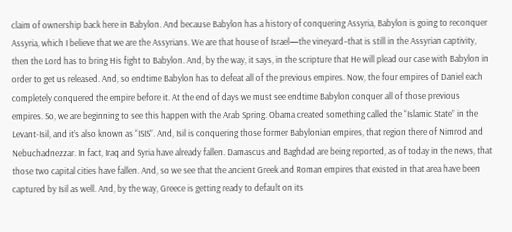claim of ownership back here in Babylon. And because Babylon has a history of conquering Assyria, Babylon is going to reconquer Assyria, which I believe that we are the Assyrians. We are that house of Israel—the vineyard–that is still in the Assyrian captivity, then the Lord has to bring His fight to Babylon. And, by the way, it says, in the scripture that He will plead our case with Babylon in order to get us released. And, so endtime Babylon has to defeat all of the previous empires. Now, the four empires of Daniel each completely conquered the empire before it. At the end of days we must see endtime Babylon conquer all of those previous empires. So, we are beginning to see this happen with the Arab Spring. Obama created something called the “Islamic State” in the Levant-Isil, and it’s also known as “ISIS”. And, Isil is conquering those former Babylonian empires, that region there of Nimrod and Nebuchadnezzar. In fact, Iraq and Syria have already fallen. Damascus and Baghdad are being reported, as of today in the news, that those two capital cities have fallen. And, so we see that the ancient Greek and Roman empires that existed in that area have been captured by Isil as well. And, by the way, Greece is getting ready to default on its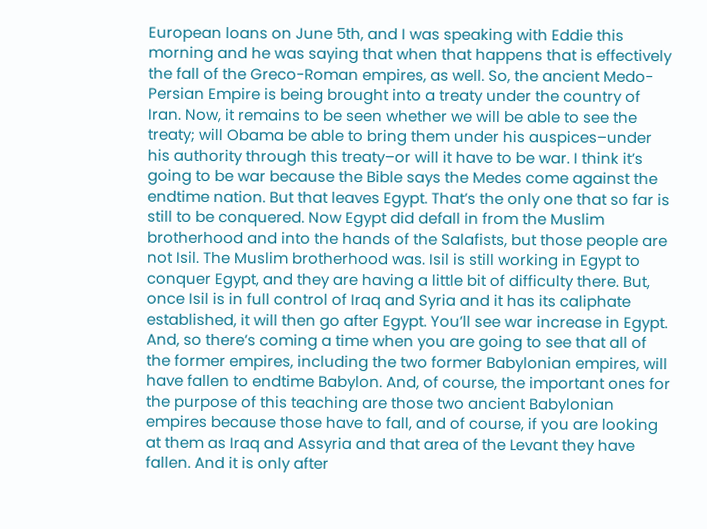European loans on June 5th, and I was speaking with Eddie this morning and he was saying that when that happens that is effectively the fall of the Greco-Roman empires, as well. So, the ancient Medo-Persian Empire is being brought into a treaty under the country of Iran. Now, it remains to be seen whether we will be able to see the treaty; will Obama be able to bring them under his auspices–under his authority through this treaty–or will it have to be war. I think it’s going to be war because the Bible says the Medes come against the endtime nation. But that leaves Egypt. That’s the only one that so far is still to be conquered. Now Egypt did defall in from the Muslim brotherhood and into the hands of the Salafists, but those people are not Isil. The Muslim brotherhood was. Isil is still working in Egypt to conquer Egypt, and they are having a little bit of difficulty there. But, once Isil is in full control of Iraq and Syria and it has its caliphate established, it will then go after Egypt. You’ll see war increase in Egypt. And, so there’s coming a time when you are going to see that all of the former empires, including the two former Babylonian empires, will have fallen to endtime Babylon. And, of course, the important ones for the purpose of this teaching are those two ancient Babylonian empires because those have to fall, and of course, if you are looking at them as Iraq and Assyria and that area of the Levant they have fallen. And it is only after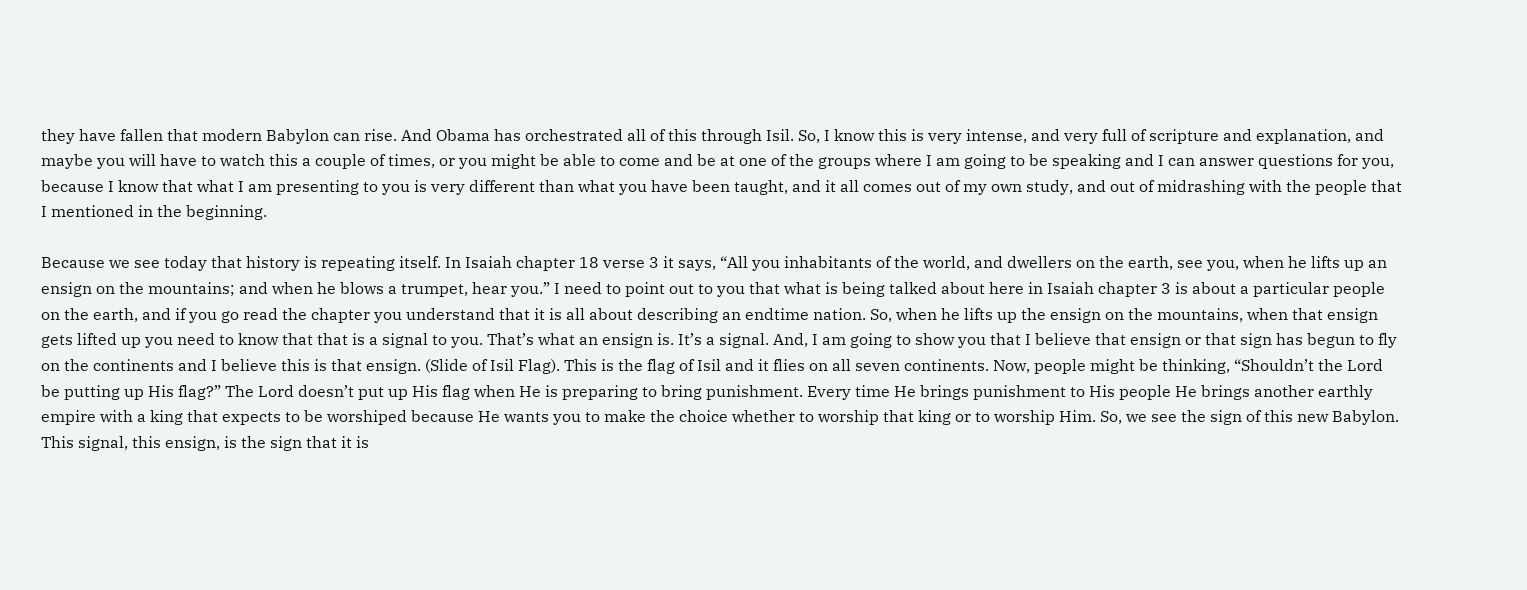they have fallen that modern Babylon can rise. And Obama has orchestrated all of this through Isil. So, I know this is very intense, and very full of scripture and explanation, and maybe you will have to watch this a couple of times, or you might be able to come and be at one of the groups where I am going to be speaking and I can answer questions for you, because I know that what I am presenting to you is very different than what you have been taught, and it all comes out of my own study, and out of midrashing with the people that I mentioned in the beginning.

Because we see today that history is repeating itself. In Isaiah chapter 18 verse 3 it says, “All you inhabitants of the world, and dwellers on the earth, see you, when he lifts up an ensign on the mountains; and when he blows a trumpet, hear you.” I need to point out to you that what is being talked about here in Isaiah chapter 3 is about a particular people on the earth, and if you go read the chapter you understand that it is all about describing an endtime nation. So, when he lifts up the ensign on the mountains, when that ensign gets lifted up you need to know that that is a signal to you. That’s what an ensign is. It’s a signal. And, I am going to show you that I believe that ensign or that sign has begun to fly on the continents and I believe this is that ensign. (Slide of Isil Flag). This is the flag of Isil and it flies on all seven continents. Now, people might be thinking, “Shouldn’t the Lord be putting up His flag?” The Lord doesn’t put up His flag when He is preparing to bring punishment. Every time He brings punishment to His people He brings another earthly empire with a king that expects to be worshiped because He wants you to make the choice whether to worship that king or to worship Him. So, we see the sign of this new Babylon. This signal, this ensign, is the sign that it is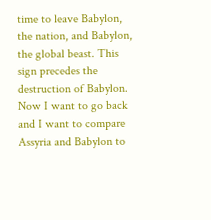time to leave Babylon, the nation, and Babylon, the global beast. This sign precedes the destruction of Babylon. Now I want to go back and I want to compare Assyria and Babylon to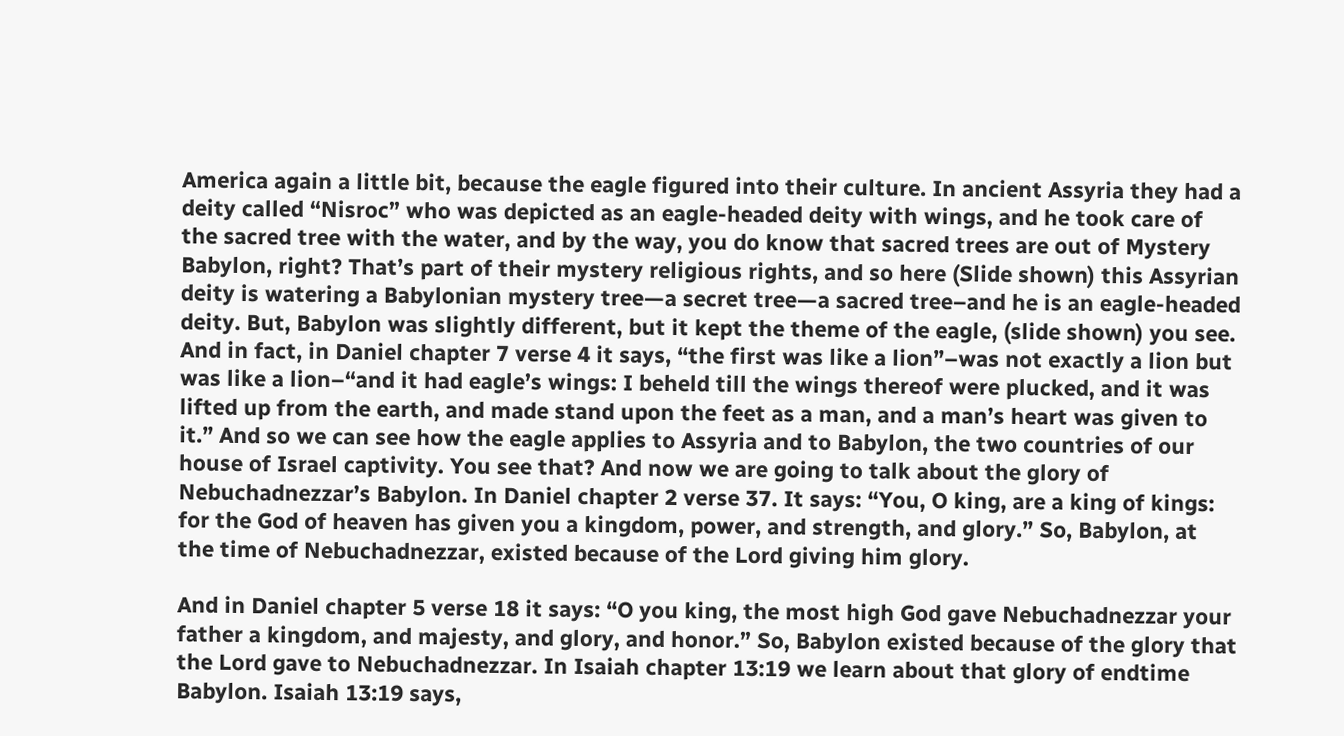America again a little bit, because the eagle figured into their culture. In ancient Assyria they had a deity called “Nisroc” who was depicted as an eagle-headed deity with wings, and he took care of the sacred tree with the water, and by the way, you do know that sacred trees are out of Mystery Babylon, right? That’s part of their mystery religious rights, and so here (Slide shown) this Assyrian deity is watering a Babylonian mystery tree—a secret tree—a sacred tree–and he is an eagle-headed deity. But, Babylon was slightly different, but it kept the theme of the eagle, (slide shown) you see. And in fact, in Daniel chapter 7 verse 4 it says, “the first was like a lion”–was not exactly a lion but was like a lion–“and it had eagle’s wings: I beheld till the wings thereof were plucked, and it was lifted up from the earth, and made stand upon the feet as a man, and a man’s heart was given to it.” And so we can see how the eagle applies to Assyria and to Babylon, the two countries of our house of Israel captivity. You see that? And now we are going to talk about the glory of Nebuchadnezzar’s Babylon. In Daniel chapter 2 verse 37. It says: “You, O king, are a king of kings: for the God of heaven has given you a kingdom, power, and strength, and glory.” So, Babylon, at the time of Nebuchadnezzar, existed because of the Lord giving him glory.

And in Daniel chapter 5 verse 18 it says: “O you king, the most high God gave Nebuchadnezzar your father a kingdom, and majesty, and glory, and honor.” So, Babylon existed because of the glory that the Lord gave to Nebuchadnezzar. In Isaiah chapter 13:19 we learn about that glory of endtime Babylon. Isaiah 13:19 says,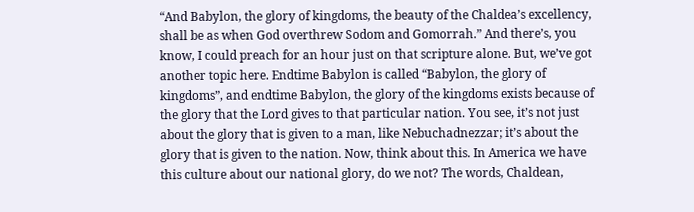“And Babylon, the glory of kingdoms, the beauty of the Chaldea’s excellency, shall be as when God overthrew Sodom and Gomorrah.” And there’s, you know, I could preach for an hour just on that scripture alone. But, we’ve got another topic here. Endtime Babylon is called “Babylon, the glory of kingdoms”, and endtime Babylon, the glory of the kingdoms exists because of the glory that the Lord gives to that particular nation. You see, it’s not just about the glory that is given to a man, like Nebuchadnezzar; it’s about the glory that is given to the nation. Now, think about this. In America we have this culture about our national glory, do we not? The words, Chaldean,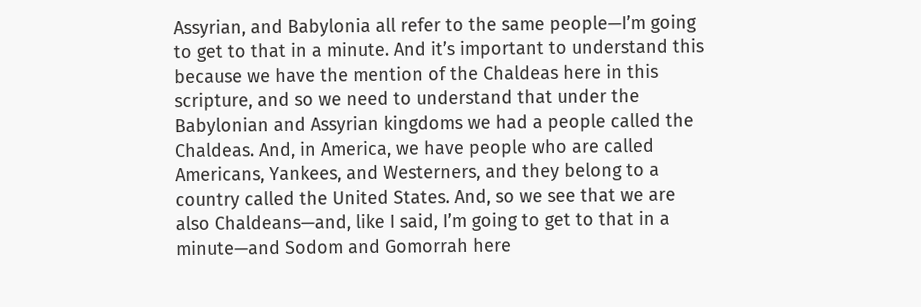Assyrian, and Babylonia all refer to the same people—I’m going to get to that in a minute. And it’s important to understand this because we have the mention of the Chaldeas here in this scripture, and so we need to understand that under the Babylonian and Assyrian kingdoms we had a people called the Chaldeas. And, in America, we have people who are called Americans, Yankees, and Westerners, and they belong to a country called the United States. And, so we see that we are also Chaldeans—and, like I said, I’m going to get to that in a minute—and Sodom and Gomorrah here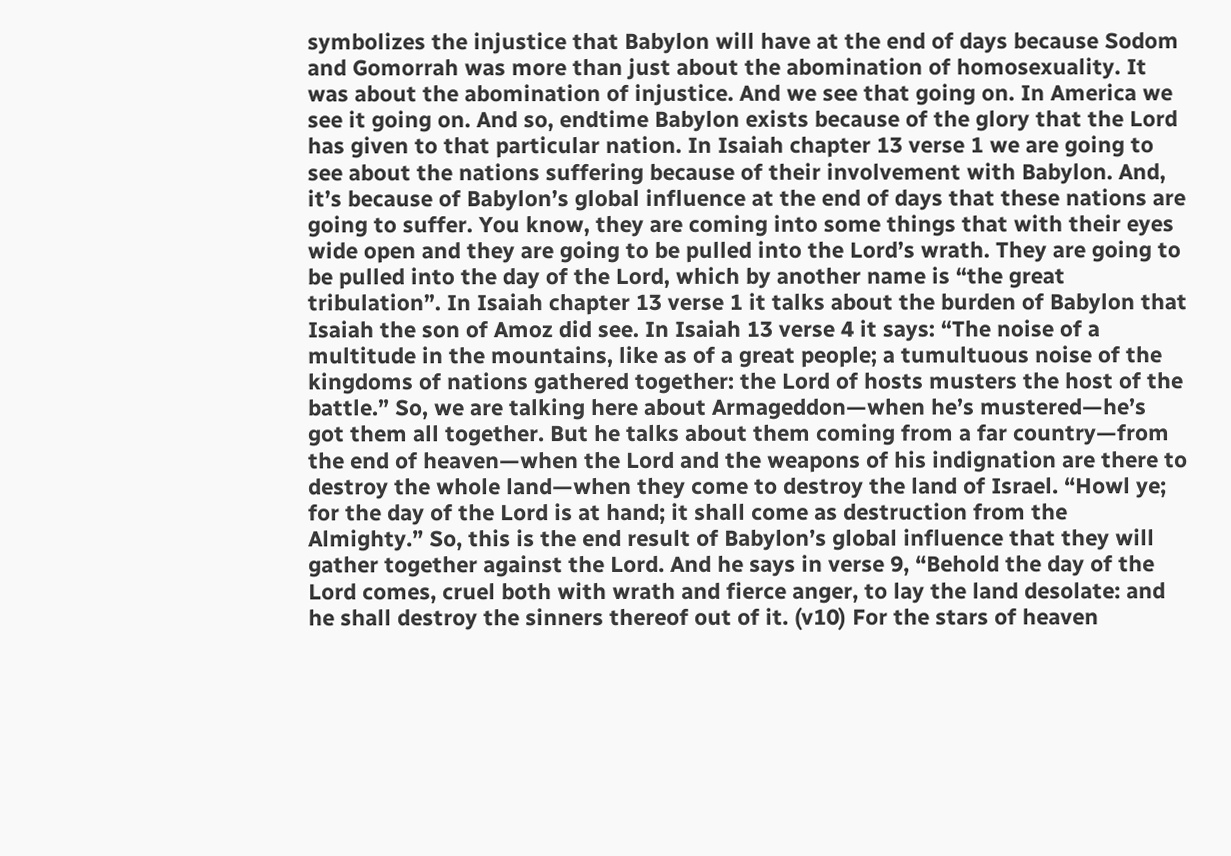symbolizes the injustice that Babylon will have at the end of days because Sodom and Gomorrah was more than just about the abomination of homosexuality. It was about the abomination of injustice. And we see that going on. In America we see it going on. And so, endtime Babylon exists because of the glory that the Lord has given to that particular nation. In Isaiah chapter 13 verse 1 we are going to see about the nations suffering because of their involvement with Babylon. And, it’s because of Babylon’s global influence at the end of days that these nations are going to suffer. You know, they are coming into some things that with their eyes wide open and they are going to be pulled into the Lord’s wrath. They are going to be pulled into the day of the Lord, which by another name is “the great tribulation”. In Isaiah chapter 13 verse 1 it talks about the burden of Babylon that Isaiah the son of Amoz did see. In Isaiah 13 verse 4 it says: “The noise of a multitude in the mountains, like as of a great people; a tumultuous noise of the kingdoms of nations gathered together: the Lord of hosts musters the host of the battle.” So, we are talking here about Armageddon—when he’s mustered—he’s got them all together. But he talks about them coming from a far country—from the end of heaven—when the Lord and the weapons of his indignation are there to destroy the whole land—when they come to destroy the land of Israel. “Howl ye; for the day of the Lord is at hand; it shall come as destruction from the Almighty.” So, this is the end result of Babylon’s global influence that they will gather together against the Lord. And he says in verse 9, “Behold the day of the Lord comes, cruel both with wrath and fierce anger, to lay the land desolate: and he shall destroy the sinners thereof out of it. (v10) For the stars of heaven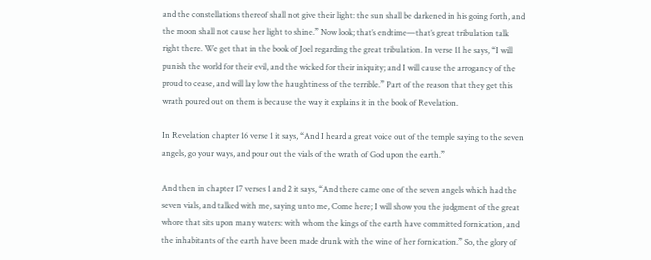and the constellations thereof shall not give their light: the sun shall be darkened in his going forth, and the moon shall not cause her light to shine.” Now look; that’s endtime—that’s great tribulation talk right there. We get that in the book of Joel regarding the great tribulation. In verse 11 he says, “I will punish the world for their evil, and the wicked for their iniquity; and I will cause the arrogancy of the proud to cease, and will lay low the haughtiness of the terrible.” Part of the reason that they get this wrath poured out on them is because the way it explains it in the book of Revelation.

In Revelation chapter 16 verse 1 it says, “And I heard a great voice out of the temple saying to the seven angels, go your ways, and pour out the vials of the wrath of God upon the earth.”

And then in chapter 17 verses 1 and 2 it says, “And there came one of the seven angels which had the seven vials, and talked with me, saying unto me, Come here; I will show you the judgment of the great whore that sits upon many waters: with whom the kings of the earth have committed fornication, and the inhabitants of the earth have been made drunk with the wine of her fornication.” So, the glory of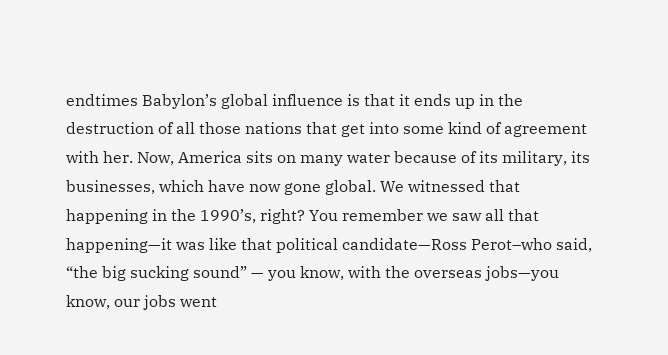endtimes Babylon’s global influence is that it ends up in the destruction of all those nations that get into some kind of agreement with her. Now, America sits on many water because of its military, its businesses, which have now gone global. We witnessed that happening in the 1990’s, right? You remember we saw all that happening—it was like that political candidate—Ross Perot–who said, “the big sucking sound” — you know, with the overseas jobs—you know, our jobs went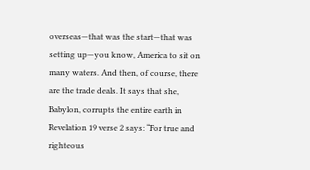overseas—that was the start—that was setting up—you know, America to sit on many waters. And then, of course, there are the trade deals. It says that she, Babylon, corrupts the entire earth in Revelation 19 verse 2 says: “For true and righteous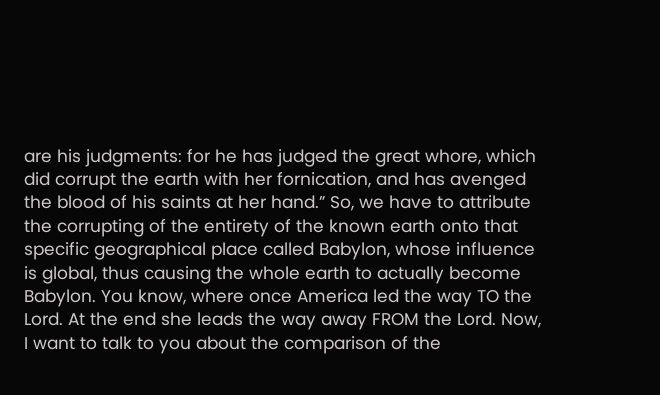are his judgments: for he has judged the great whore, which did corrupt the earth with her fornication, and has avenged the blood of his saints at her hand.” So, we have to attribute the corrupting of the entirety of the known earth onto that specific geographical place called Babylon, whose influence is global, thus causing the whole earth to actually become Babylon. You know, where once America led the way TO the Lord. At the end she leads the way away FROM the Lord. Now, I want to talk to you about the comparison of the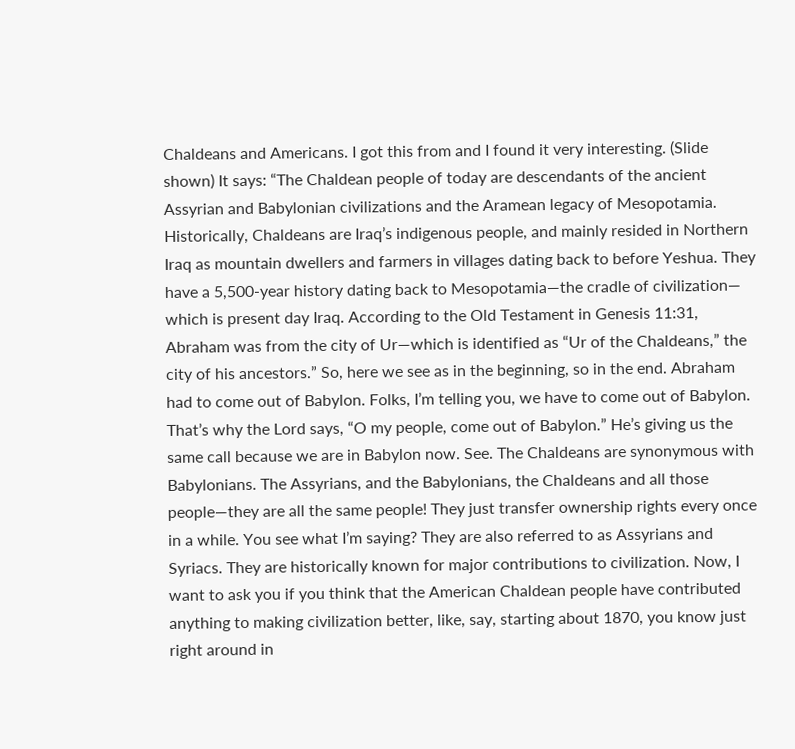Chaldeans and Americans. I got this from and I found it very interesting. (Slide shown) It says: “The Chaldean people of today are descendants of the ancient Assyrian and Babylonian civilizations and the Aramean legacy of Mesopotamia. Historically, Chaldeans are Iraq’s indigenous people, and mainly resided in Northern Iraq as mountain dwellers and farmers in villages dating back to before Yeshua. They have a 5,500-year history dating back to Mesopotamia—the cradle of civilization— which is present day Iraq. According to the Old Testament in Genesis 11:31, Abraham was from the city of Ur—which is identified as “Ur of the Chaldeans,” the city of his ancestors.” So, here we see as in the beginning, so in the end. Abraham had to come out of Babylon. Folks, I’m telling you, we have to come out of Babylon. That’s why the Lord says, “O my people, come out of Babylon.” He’s giving us the same call because we are in Babylon now. See. The Chaldeans are synonymous with Babylonians. The Assyrians, and the Babylonians, the Chaldeans and all those people—they are all the same people! They just transfer ownership rights every once in a while. You see what I’m saying? They are also referred to as Assyrians and Syriacs. They are historically known for major contributions to civilization. Now, I want to ask you if you think that the American Chaldean people have contributed anything to making civilization better, like, say, starting about 1870, you know just right around in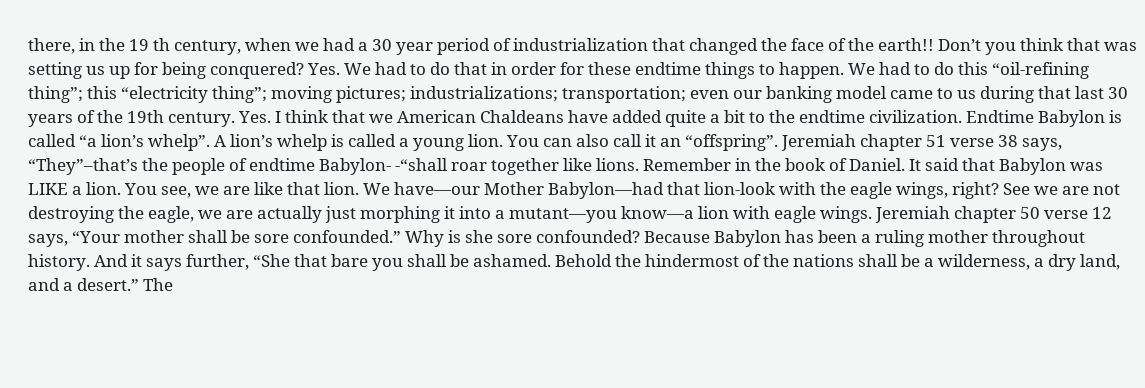there, in the 19 th century, when we had a 30 year period of industrialization that changed the face of the earth!! Don’t you think that was setting us up for being conquered? Yes. We had to do that in order for these endtime things to happen. We had to do this “oil-refining thing”; this “electricity thing”; moving pictures; industrializations; transportation; even our banking model came to us during that last 30 years of the 19th century. Yes. I think that we American Chaldeans have added quite a bit to the endtime civilization. Endtime Babylon is called “a lion’s whelp”. A lion’s whelp is called a young lion. You can also call it an “offspring”. Jeremiah chapter 51 verse 38 says, “They”–that’s the people of endtime Babylon- -“shall roar together like lions. Remember in the book of Daniel. It said that Babylon was LIKE a lion. You see, we are like that lion. We have—our Mother Babylon—had that lion-look with the eagle wings, right? See we are not destroying the eagle, we are actually just morphing it into a mutant—you know—a lion with eagle wings. Jeremiah chapter 50 verse 12 says, “Your mother shall be sore confounded.” Why is she sore confounded? Because Babylon has been a ruling mother throughout history. And it says further, “She that bare you shall be ashamed. Behold the hindermost of the nations shall be a wilderness, a dry land, and a desert.” The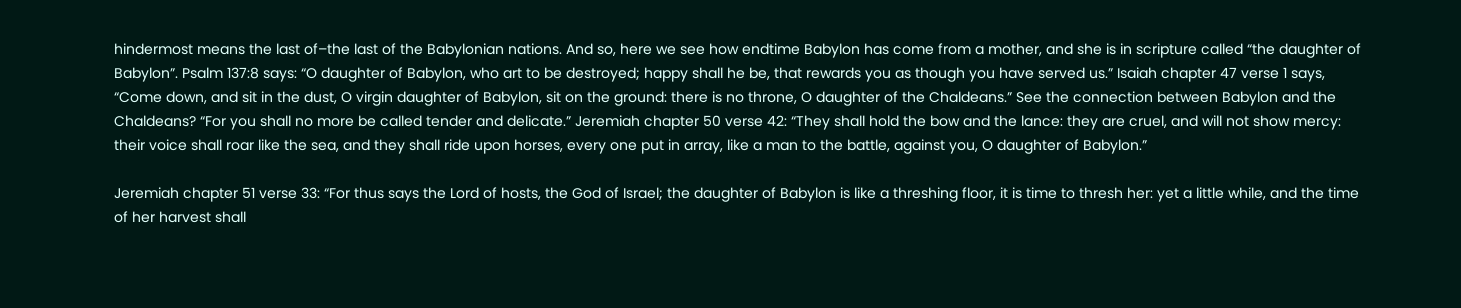hindermost means the last of–the last of the Babylonian nations. And so, here we see how endtime Babylon has come from a mother, and she is in scripture called “the daughter of Babylon”. Psalm 137:8 says: “O daughter of Babylon, who art to be destroyed; happy shall he be, that rewards you as though you have served us.” Isaiah chapter 47 verse 1 says, “Come down, and sit in the dust, O virgin daughter of Babylon, sit on the ground: there is no throne, O daughter of the Chaldeans.” See the connection between Babylon and the Chaldeans? “For you shall no more be called tender and delicate.” Jeremiah chapter 50 verse 42: “They shall hold the bow and the lance: they are cruel, and will not show mercy: their voice shall roar like the sea, and they shall ride upon horses, every one put in array, like a man to the battle, against you, O daughter of Babylon.”

Jeremiah chapter 51 verse 33: “For thus says the Lord of hosts, the God of Israel; the daughter of Babylon is like a threshing floor, it is time to thresh her: yet a little while, and the time of her harvest shall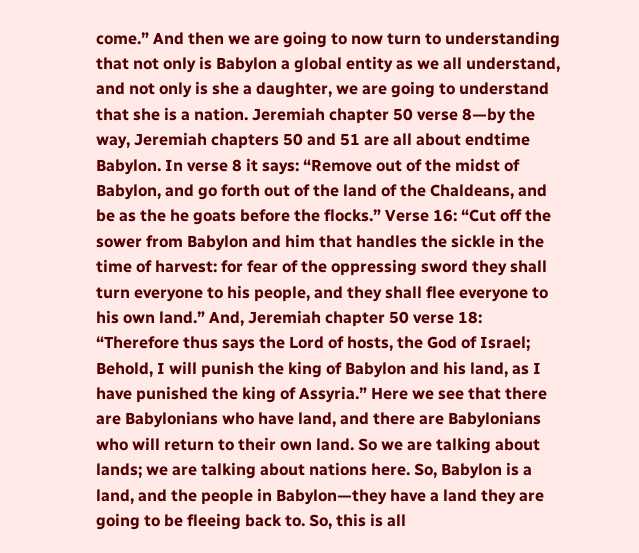come.” And then we are going to now turn to understanding that not only is Babylon a global entity as we all understand, and not only is she a daughter, we are going to understand that she is a nation. Jeremiah chapter 50 verse 8—by the way, Jeremiah chapters 50 and 51 are all about endtime Babylon. In verse 8 it says: “Remove out of the midst of Babylon, and go forth out of the land of the Chaldeans, and be as the he goats before the flocks.” Verse 16: “Cut off the sower from Babylon and him that handles the sickle in the time of harvest: for fear of the oppressing sword they shall turn everyone to his people, and they shall flee everyone to his own land.” And, Jeremiah chapter 50 verse 18: “Therefore thus says the Lord of hosts, the God of Israel; Behold, I will punish the king of Babylon and his land, as I have punished the king of Assyria.” Here we see that there are Babylonians who have land, and there are Babylonians who will return to their own land. So we are talking about lands; we are talking about nations here. So, Babylon is a land, and the people in Babylon—they have a land they are going to be fleeing back to. So, this is all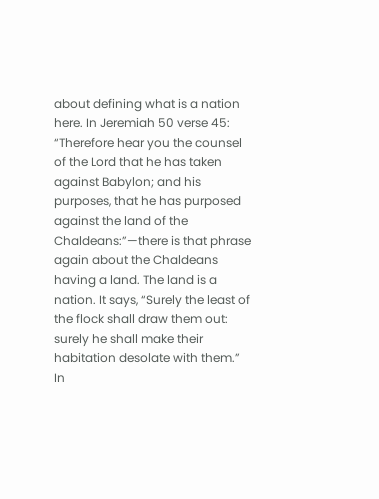about defining what is a nation here. In Jeremiah 50 verse 45: “Therefore hear you the counsel of the Lord that he has taken against Babylon; and his purposes, that he has purposed against the land of the Chaldeans:”—there is that phrase again about the Chaldeans having a land. The land is a nation. It says, “Surely the least of the flock shall draw them out: surely he shall make their habitation desolate with them.” In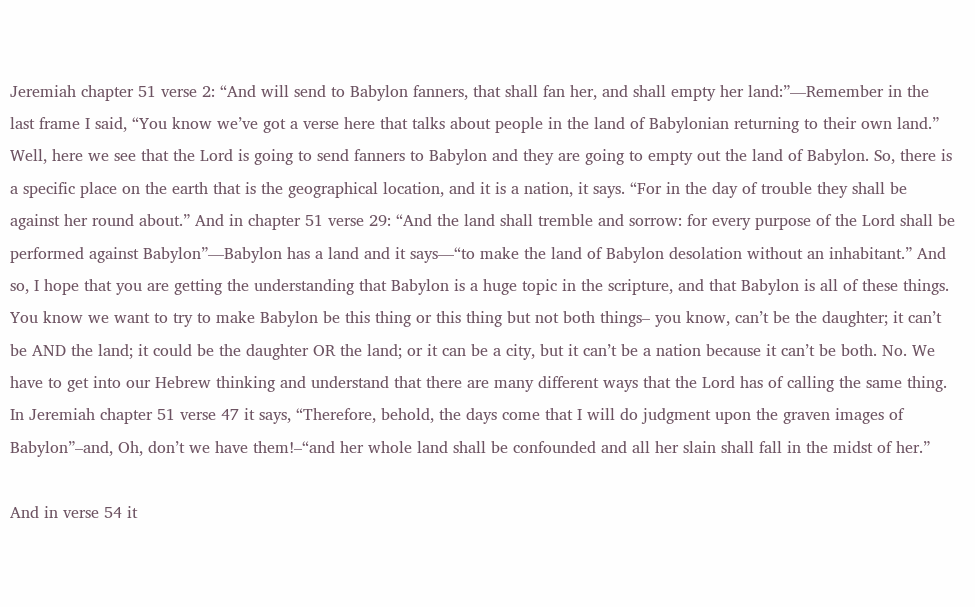Jeremiah chapter 51 verse 2: “And will send to Babylon fanners, that shall fan her, and shall empty her land:”—Remember in the last frame I said, “You know we’ve got a verse here that talks about people in the land of Babylonian returning to their own land.” Well, here we see that the Lord is going to send fanners to Babylon and they are going to empty out the land of Babylon. So, there is a specific place on the earth that is the geographical location, and it is a nation, it says. “For in the day of trouble they shall be against her round about.” And in chapter 51 verse 29: “And the land shall tremble and sorrow: for every purpose of the Lord shall be performed against Babylon”—Babylon has a land and it says—“to make the land of Babylon desolation without an inhabitant.” And so, I hope that you are getting the understanding that Babylon is a huge topic in the scripture, and that Babylon is all of these things. You know we want to try to make Babylon be this thing or this thing but not both things– you know, can’t be the daughter; it can’t be AND the land; it could be the daughter OR the land; or it can be a city, but it can’t be a nation because it can’t be both. No. We have to get into our Hebrew thinking and understand that there are many different ways that the Lord has of calling the same thing. In Jeremiah chapter 51 verse 47 it says, “Therefore, behold, the days come that I will do judgment upon the graven images of Babylon”–and, Oh, don’t we have them!–“and her whole land shall be confounded and all her slain shall fall in the midst of her.”

And in verse 54 it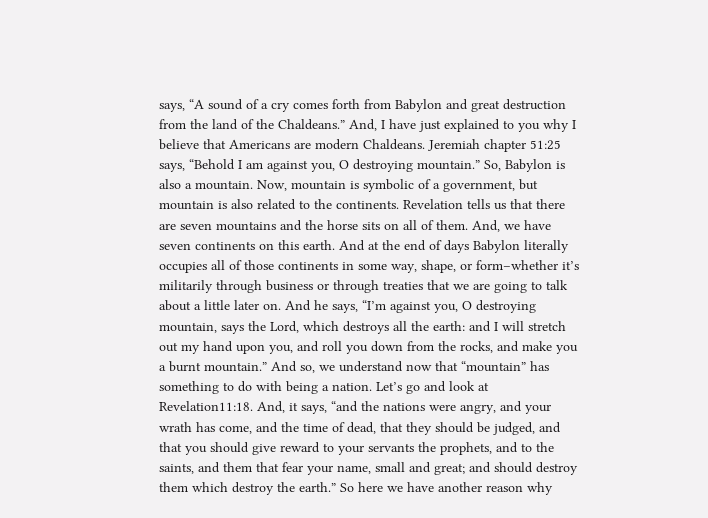says, “A sound of a cry comes forth from Babylon and great destruction from the land of the Chaldeans.” And, I have just explained to you why I believe that Americans are modern Chaldeans. Jeremiah chapter 51:25 says, “Behold I am against you, O destroying mountain.” So, Babylon is also a mountain. Now, mountain is symbolic of a government, but mountain is also related to the continents. Revelation tells us that there are seven mountains and the horse sits on all of them. And, we have seven continents on this earth. And at the end of days Babylon literally occupies all of those continents in some way, shape, or form–whether it’s militarily through business or through treaties that we are going to talk about a little later on. And he says, “I’m against you, O destroying mountain, says the Lord, which destroys all the earth: and I will stretch out my hand upon you, and roll you down from the rocks, and make you a burnt mountain.” And so, we understand now that “mountain” has something to do with being a nation. Let’s go and look at Revelation11:18. And, it says, “and the nations were angry, and your wrath has come, and the time of dead, that they should be judged, and that you should give reward to your servants the prophets, and to the saints, and them that fear your name, small and great; and should destroy them which destroy the earth.” So here we have another reason why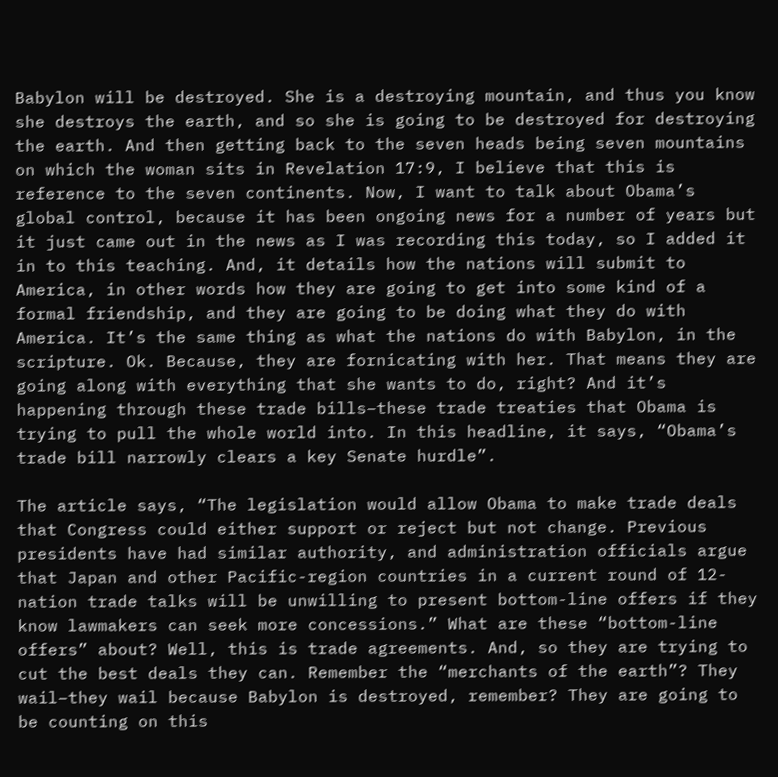Babylon will be destroyed. She is a destroying mountain, and thus you know she destroys the earth, and so she is going to be destroyed for destroying the earth. And then getting back to the seven heads being seven mountains on which the woman sits in Revelation 17:9, I believe that this is reference to the seven continents. Now, I want to talk about Obama’s global control, because it has been ongoing news for a number of years but it just came out in the news as I was recording this today, so I added it in to this teaching. And, it details how the nations will submit to America, in other words how they are going to get into some kind of a formal friendship, and they are going to be doing what they do with America. It’s the same thing as what the nations do with Babylon, in the scripture. Ok. Because, they are fornicating with her. That means they are going along with everything that she wants to do, right? And it’s happening through these trade bills–these trade treaties that Obama is trying to pull the whole world into. In this headline, it says, “Obama’s trade bill narrowly clears a key Senate hurdle”.

The article says, “The legislation would allow Obama to make trade deals that Congress could either support or reject but not change. Previous presidents have had similar authority, and administration officials argue that Japan and other Pacific-region countries in a current round of 12-nation trade talks will be unwilling to present bottom-line offers if they know lawmakers can seek more concessions.” What are these “bottom-line offers” about? Well, this is trade agreements. And, so they are trying to cut the best deals they can. Remember the “merchants of the earth”? They wail–they wail because Babylon is destroyed, remember? They are going to be counting on this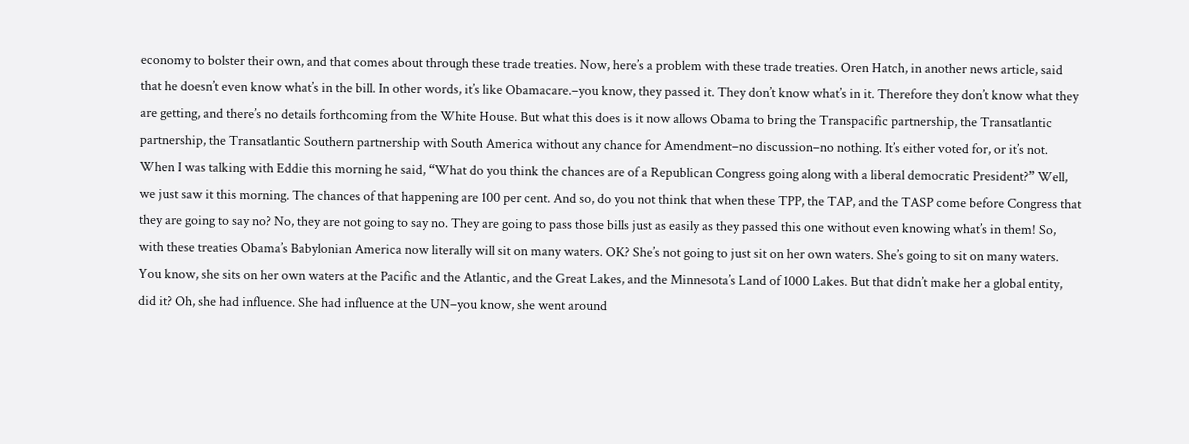economy to bolster their own, and that comes about through these trade treaties. Now, here’s a problem with these trade treaties. Oren Hatch, in another news article, said that he doesn’t even know what’s in the bill. In other words, it’s like Obamacare.–you know, they passed it. They don’t know what’s in it. Therefore they don’t know what they are getting, and there’s no details forthcoming from the White House. But what this does is it now allows Obama to bring the Transpacific partnership, the Transatlantic partnership, the Transatlantic Southern partnership with South America without any chance for Amendment–no discussion–no nothing. It’s either voted for, or it’s not. When I was talking with Eddie this morning he said, “What do you think the chances are of a Republican Congress going along with a liberal democratic President?” Well, we just saw it this morning. The chances of that happening are 100 per cent. And so, do you not think that when these TPP, the TAP, and the TASP come before Congress that they are going to say no? No, they are not going to say no. They are going to pass those bills just as easily as they passed this one without even knowing what’s in them! So, with these treaties Obama’s Babylonian America now literally will sit on many waters. OK? She’s not going to just sit on her own waters. She’s going to sit on many waters. You know, she sits on her own waters at the Pacific and the Atlantic, and the Great Lakes, and the Minnesota’s Land of 1000 Lakes. But that didn’t make her a global entity, did it? Oh, she had influence. She had influence at the UN–you know, she went around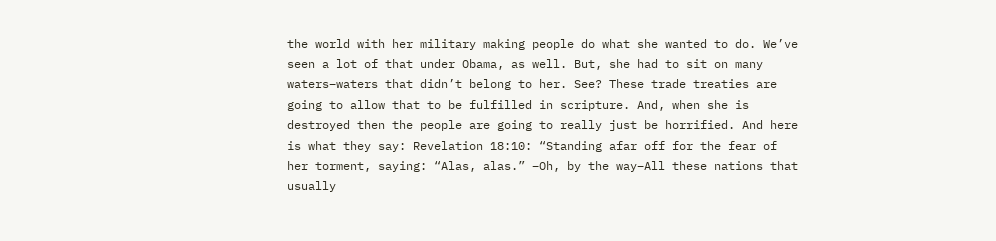the world with her military making people do what she wanted to do. We’ve seen a lot of that under Obama, as well. But, she had to sit on many waters–waters that didn’t belong to her. See? These trade treaties are going to allow that to be fulfilled in scripture. And, when she is destroyed then the people are going to really just be horrified. And here is what they say: Revelation 18:10: “Standing afar off for the fear of her torment, saying: “Alas, alas.” –Oh, by the way–All these nations that usually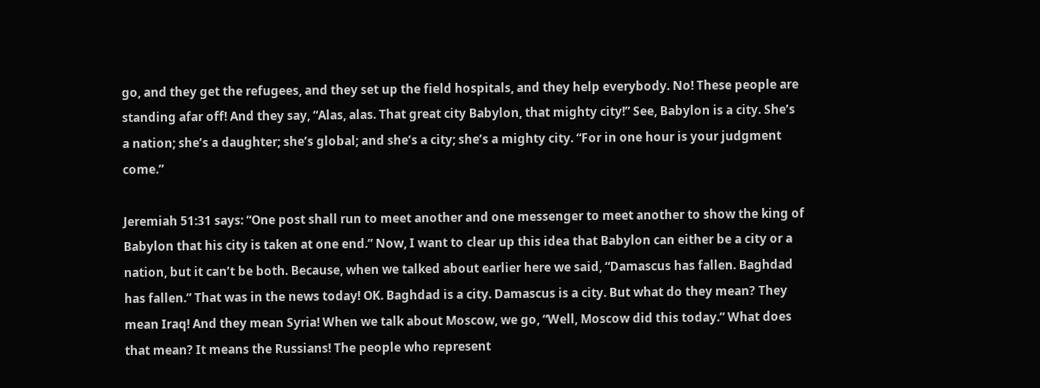go, and they get the refugees, and they set up the field hospitals, and they help everybody. No! These people are standing afar off! And they say, “Alas, alas. That great city Babylon, that mighty city!” See, Babylon is a city. She’s a nation; she’s a daughter; she’s global; and she’s a city; she’s a mighty city. “For in one hour is your judgment come.”

Jeremiah 51:31 says: “One post shall run to meet another and one messenger to meet another to show the king of Babylon that his city is taken at one end.” Now, I want to clear up this idea that Babylon can either be a city or a nation, but it can’t be both. Because, when we talked about earlier here we said, “Damascus has fallen. Baghdad has fallen.” That was in the news today! OK. Baghdad is a city. Damascus is a city. But what do they mean? They mean Iraq! And they mean Syria! When we talk about Moscow, we go, “Well, Moscow did this today.” What does that mean? It means the Russians! The people who represent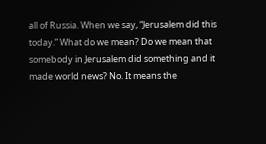all of Russia. When we say, “Jerusalem did this today.” What do we mean? Do we mean that somebody in Jerusalem did something and it made world news? No. It means the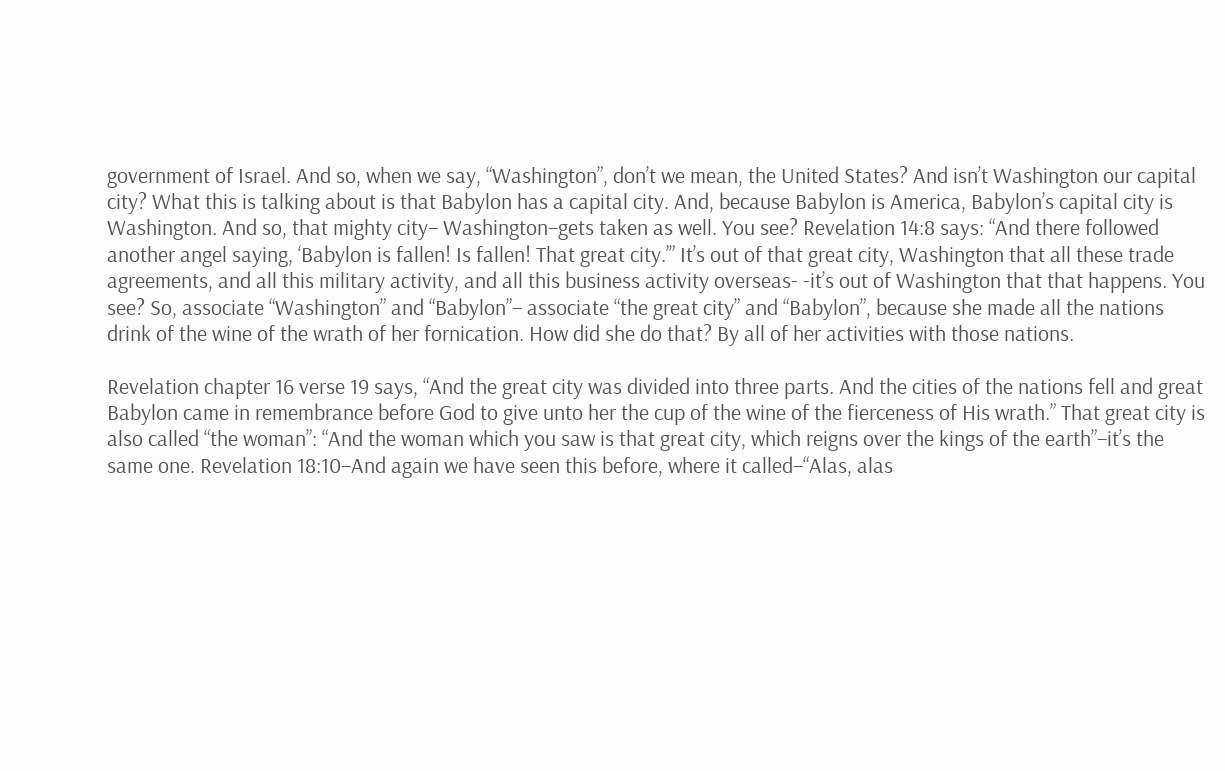government of Israel. And so, when we say, “Washington”, don’t we mean, the United States? And isn’t Washington our capital city? What this is talking about is that Babylon has a capital city. And, because Babylon is America, Babylon’s capital city is Washington. And so, that mighty city– Washington–gets taken as well. You see? Revelation 14:8 says: “And there followed another angel saying, ‘Babylon is fallen! Is fallen! That great city.’” It’s out of that great city, Washington that all these trade agreements, and all this military activity, and all this business activity overseas- -it’s out of Washington that that happens. You see? So, associate “Washington” and “Babylon”– associate “the great city” and “Babylon”, because she made all the nations drink of the wine of the wrath of her fornication. How did she do that? By all of her activities with those nations.

Revelation chapter 16 verse 19 says, “And the great city was divided into three parts. And the cities of the nations fell and great Babylon came in remembrance before God to give unto her the cup of the wine of the fierceness of His wrath.” That great city is also called “the woman”: “And the woman which you saw is that great city, which reigns over the kings of the earth”–it’s the same one. Revelation 18:10–And again we have seen this before, where it called–“Alas, alas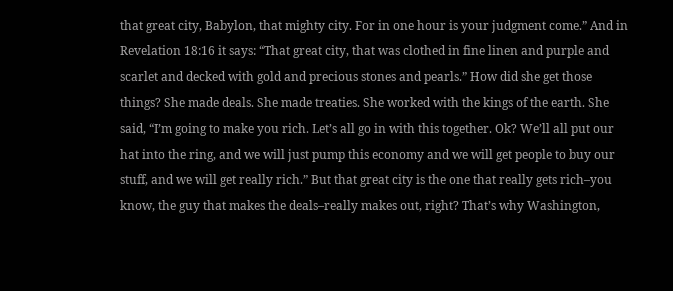that great city, Babylon, that mighty city. For in one hour is your judgment come.” And in Revelation 18:16 it says: “That great city, that was clothed in fine linen and purple and scarlet and decked with gold and precious stones and pearls.” How did she get those things? She made deals. She made treaties. She worked with the kings of the earth. She said, “I’m going to make you rich. Let’s all go in with this together. Ok? We’ll all put our hat into the ring, and we will just pump this economy and we will get people to buy our stuff, and we will get really rich.” But that great city is the one that really gets rich–you know, the guy that makes the deals–really makes out, right? That’s why Washington,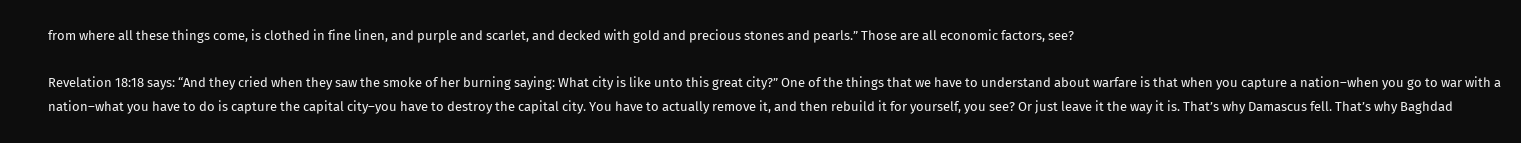from where all these things come, is clothed in fine linen, and purple and scarlet, and decked with gold and precious stones and pearls.” Those are all economic factors, see?

Revelation 18:18 says: “And they cried when they saw the smoke of her burning saying: What city is like unto this great city?” One of the things that we have to understand about warfare is that when you capture a nation–when you go to war with a nation–what you have to do is capture the capital city–you have to destroy the capital city. You have to actually remove it, and then rebuild it for yourself, you see? Or just leave it the way it is. That’s why Damascus fell. That’s why Baghdad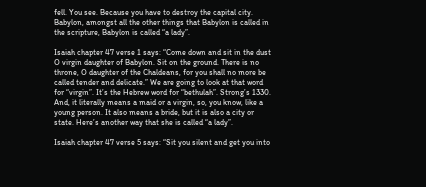fell. You see. Because you have to destroy the capital city. Babylon, amongst all the other things that Babylon is called in the scripture, Babylon is called “a lady”.

Isaiah chapter 47 verse 1 says: “Come down and sit in the dust O virgin daughter of Babylon. Sit on the ground. There is no throne, O daughter of the Chaldeans, for you shall no more be called tender and delicate.” We are going to look at that word for “virgin”. It’s the Hebrew word for “bethulah”. Strong’s 1330. And, it literally means a maid or a virgin, so, you know, like a young person. It also means a bride, but it is also a city or state. Here’s another way that she is called “a lady”.

Isaiah chapter 47 verse 5 says: “Sit you silent and get you into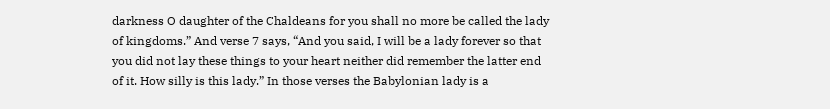darkness O daughter of the Chaldeans for you shall no more be called the lady of kingdoms.” And verse 7 says, “And you said, I will be a lady forever so that you did not lay these things to your heart neither did remember the latter end of it. How silly is this lady.” In those verses the Babylonian lady is a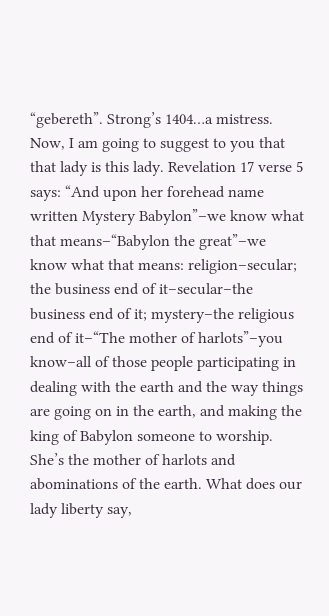“gebereth”. Strong’s 1404…a mistress. Now, I am going to suggest to you that that lady is this lady. Revelation 17 verse 5 says: “And upon her forehead name written Mystery Babylon”–we know what that means–“Babylon the great”–we know what that means: religion–secular; the business end of it–secular–the business end of it; mystery–the religious end of it–“The mother of harlots”–you know–all of those people participating in dealing with the earth and the way things are going on in the earth, and making the king of Babylon someone to worship. She’s the mother of harlots and abominations of the earth. What does our lady liberty say,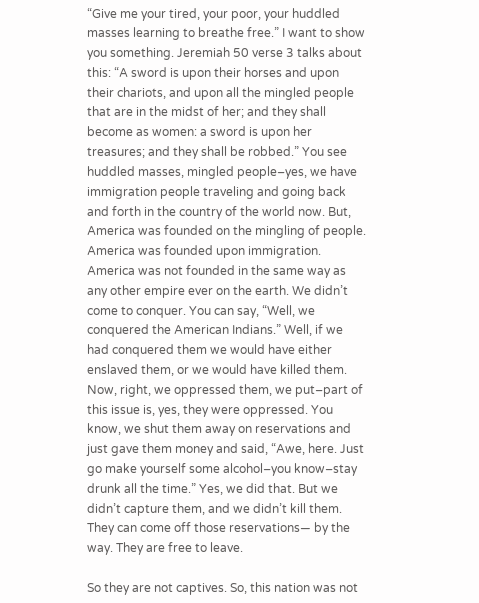“Give me your tired, your poor, your huddled masses learning to breathe free.” I want to show you something. Jeremiah 50 verse 3 talks about this: “A sword is upon their horses and upon their chariots, and upon all the mingled people that are in the midst of her; and they shall become as women: a sword is upon her treasures; and they shall be robbed.” You see huddled masses, mingled people–yes, we have immigration people traveling and going back and forth in the country of the world now. But, America was founded on the mingling of people. America was founded upon immigration. America was not founded in the same way as any other empire ever on the earth. We didn’t come to conquer. You can say, “Well, we conquered the American Indians.” Well, if we had conquered them we would have either enslaved them, or we would have killed them. Now, right, we oppressed them, we put–part of this issue is, yes, they were oppressed. You know, we shut them away on reservations and just gave them money and said, “Awe, here. Just go make yourself some alcohol–you know–stay drunk all the time.” Yes, we did that. But we didn’t capture them, and we didn’t kill them. They can come off those reservations— by the way. They are free to leave.

So they are not captives. So, this nation was not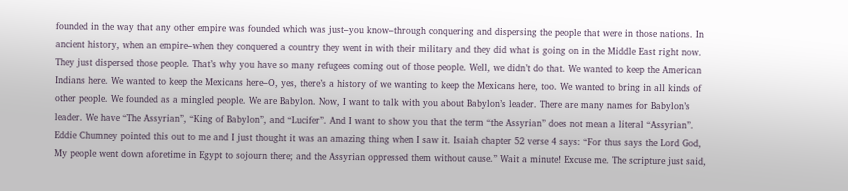founded in the way that any other empire was founded which was just–you know–through conquering and dispersing the people that were in those nations. In ancient history, when an empire–when they conquered a country they went in with their military and they did what is going on in the Middle East right now. They just dispersed those people. That’s why you have so many refugees coming out of those people. Well, we didn’t do that. We wanted to keep the American Indians here. We wanted to keep the Mexicans here–O, yes, there’s a history of we wanting to keep the Mexicans here, too. We wanted to bring in all kinds of other people. We founded as a mingled people. We are Babylon. Now, I want to talk with you about Babylon’s leader. There are many names for Babylon’s leader. We have “The Assyrian”, “King of Babylon”, and “Lucifer”. And I want to show you that the term “the Assyrian” does not mean a literal “Assyrian”. Eddie Chumney pointed this out to me and I just thought it was an amazing thing when I saw it. Isaiah chapter 52 verse 4 says: “For thus says the Lord God, My people went down aforetime in Egypt to sojourn there; and the Assyrian oppressed them without cause.” Wait a minute! Excuse me. The scripture just said,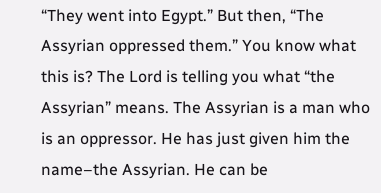“They went into Egypt.” But then, “The Assyrian oppressed them.” You know what this is? The Lord is telling you what “the Assyrian” means. The Assyrian is a man who is an oppressor. He has just given him the name–the Assyrian. He can be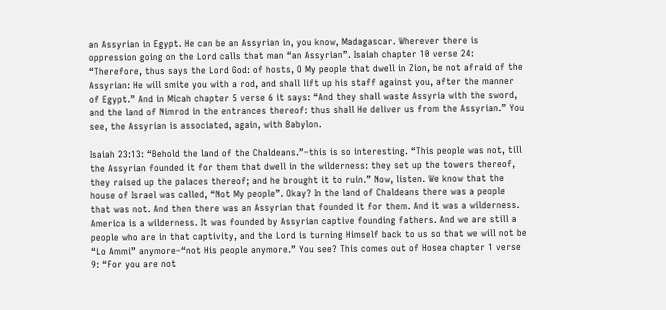an Assyrian in Egypt. He can be an Assyrian in, you know, Madagascar. Wherever there is oppression going on the Lord calls that man “an Assyrian”. Isaiah chapter 10 verse 24: “Therefore, thus says the Lord God: of hosts, O My people that dwell in Zion, be not afraid of the Assyrian: He will smite you with a rod, and shall lift up his staff against you, after the manner of Egypt.” And in Micah chapter 5 verse 6 it says: “And they shall waste Assyria with the sword, and the land of Nimrod in the entrances thereof: thus shall He deliver us from the Assyrian.” You see, the Assyrian is associated, again, with Babylon.

Isaiah 23:13: “Behold the land of the Chaldeans.”–this is so interesting. “This people was not, till the Assyrian founded it for them that dwell in the wilderness: they set up the towers thereof, they raised up the palaces thereof; and he brought it to ruin.” Now, listen. We know that the house of Israel was called, “Not My people”. Okay? In the land of Chaldeans there was a people that was not. And then there was an Assyrian that founded it for them. And it was a wilderness. America is a wilderness. It was founded by Assyrian captive founding fathers. And we are still a people who are in that captivity, and the Lord is turning Himself back to us so that we will not be “Lo Ammi” anymore–“not His people anymore.” You see? This comes out of Hosea chapter 1 verse 9: “For you are not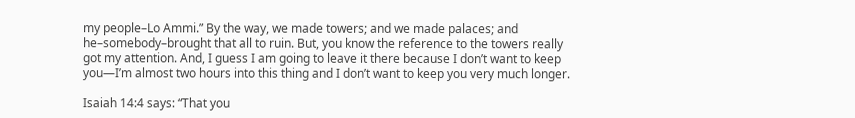my people–Lo Ammi.” By the way, we made towers; and we made palaces; and he–somebody–brought that all to ruin. But, you know the reference to the towers really got my attention. And, I guess I am going to leave it there because I don’t want to keep you—I’m almost two hours into this thing and I don’t want to keep you very much longer.

Isaiah 14:4 says: “That you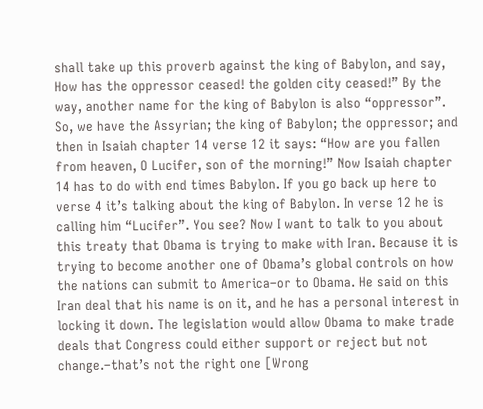shall take up this proverb against the king of Babylon, and say, How has the oppressor ceased! the golden city ceased!” By the way, another name for the king of Babylon is also “oppressor”. So, we have the Assyrian; the king of Babylon; the oppressor; and then in Isaiah chapter 14 verse 12 it says: “How are you fallen from heaven, O Lucifer, son of the morning!” Now Isaiah chapter 14 has to do with end times Babylon. If you go back up here to verse 4 it’s talking about the king of Babylon. In verse 12 he is calling him “Lucifer”. You see? Now I want to talk to you about this treaty that Obama is trying to make with Iran. Because it is trying to become another one of Obama’s global controls on how the nations can submit to America–or to Obama. He said on this Iran deal that his name is on it, and he has a personal interest in locking it down. The legislation would allow Obama to make trade deals that Congress could either support or reject but not change.–that’s not the right one [Wrong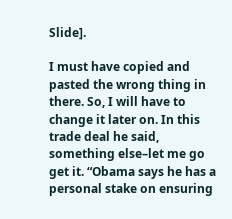Slide].

I must have copied and pasted the wrong thing in there. So, I will have to change it later on. In this trade deal he said, something else–let me go get it. “Obama says he has a personal stake on ensuring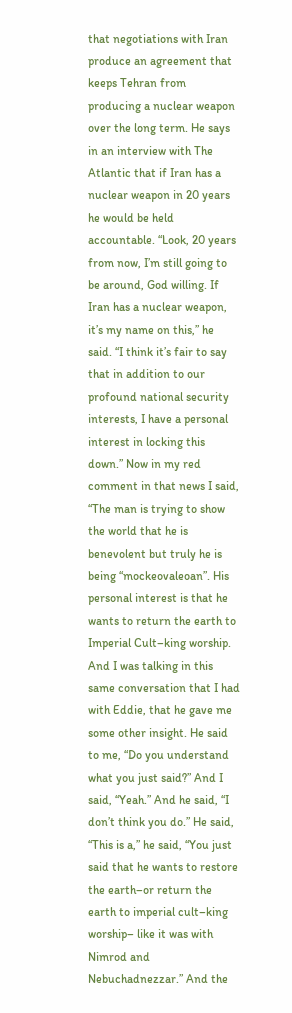that negotiations with Iran produce an agreement that keeps Tehran from producing a nuclear weapon over the long term. He says in an interview with The Atlantic that if Iran has a nuclear weapon in 20 years he would be held accountable. “Look, 20 years from now, I’m still going to be around, God willing. If Iran has a nuclear weapon, it’s my name on this,” he said. “I think it’s fair to say that in addition to our profound national security interests, I have a personal interest in locking this down.” Now in my red comment in that news I said, “The man is trying to show the world that he is benevolent but truly he is being “mockeovaleoan”. His personal interest is that he wants to return the earth to Imperial Cult–king worship. And I was talking in this same conversation that I had with Eddie, that he gave me some other insight. He said to me, “Do you understand what you just said?” And I said, “Yeah.” And he said, “I don’t think you do.” He said, “This is a,” he said, “You just said that he wants to restore the earth–or return the earth to imperial cult–king worship– like it was with Nimrod and Nebuchadnezzar.” And the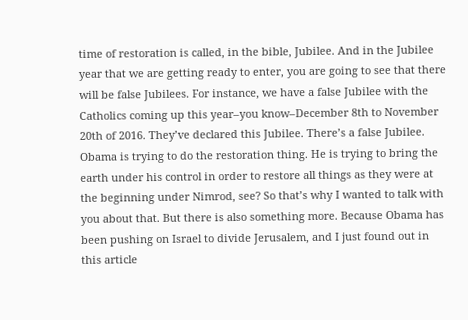time of restoration is called, in the bible, Jubilee. And in the Jubilee year that we are getting ready to enter, you are going to see that there will be false Jubilees. For instance, we have a false Jubilee with the Catholics coming up this year–you know–December 8th to November 20th of 2016. They’ve declared this Jubilee. There’s a false Jubilee. Obama is trying to do the restoration thing. He is trying to bring the earth under his control in order to restore all things as they were at the beginning under Nimrod, see? So that’s why I wanted to talk with you about that. But there is also something more. Because Obama has been pushing on Israel to divide Jerusalem, and I just found out in this article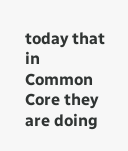today that in Common Core they are doing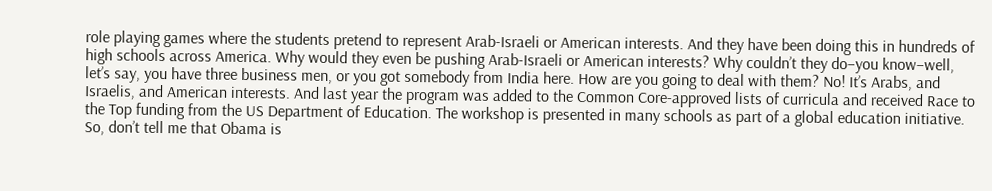role playing games where the students pretend to represent Arab-Israeli or American interests. And they have been doing this in hundreds of high schools across America. Why would they even be pushing Arab-Israeli or American interests? Why couldn’t they do–you know–well, let’s say, you have three business men, or you got somebody from India here. How are you going to deal with them? No! It’s Arabs, and Israelis, and American interests. And last year the program was added to the Common Core-approved lists of curricula and received Race to the Top funding from the US Department of Education. The workshop is presented in many schools as part of a global education initiative. So, don’t tell me that Obama is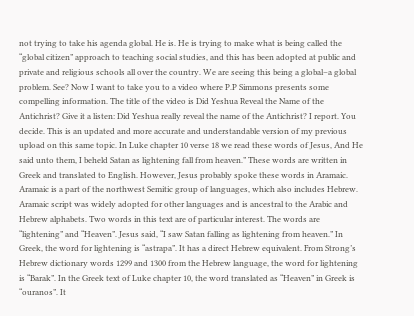not trying to take his agenda global. He is. He is trying to make what is being called the “global citizen” approach to teaching social studies, and this has been adopted at public and private and religious schools all over the country. We are seeing this being a global–a global problem. See? Now I want to take you to a video where P.P Simmons presents some compelling information. The title of the video is Did Yeshua Reveal the Name of the Antichrist? Give it a listen: Did Yeshua really reveal the name of the Antichrist? I report. You decide. This is an updated and more accurate and understandable version of my previous upload on this same topic. In Luke chapter 10 verse 18 we read these words of Jesus, And He said unto them, I beheld Satan as lightening fall from heaven.” These words are written in Greek and translated to English. However, Jesus probably spoke these words in Aramaic. Aramaic is a part of the northwest Semitic group of languages, which also includes Hebrew. Aramaic script was widely adopted for other languages and is ancestral to the Arabic and Hebrew alphabets. Two words in this text are of particular interest. The words are “lightening” and “Heaven”. Jesus said, “I saw Satan falling as lightening from heaven.” In Greek, the word for lightening is “astrapa”. It has a direct Hebrew equivalent. From Strong’s Hebrew dictionary words 1299 and 1300 from the Hebrew language, the word for lightening is “Barak”. In the Greek text of Luke chapter 10, the word translated as “Heaven” in Greek is “ouranos”. It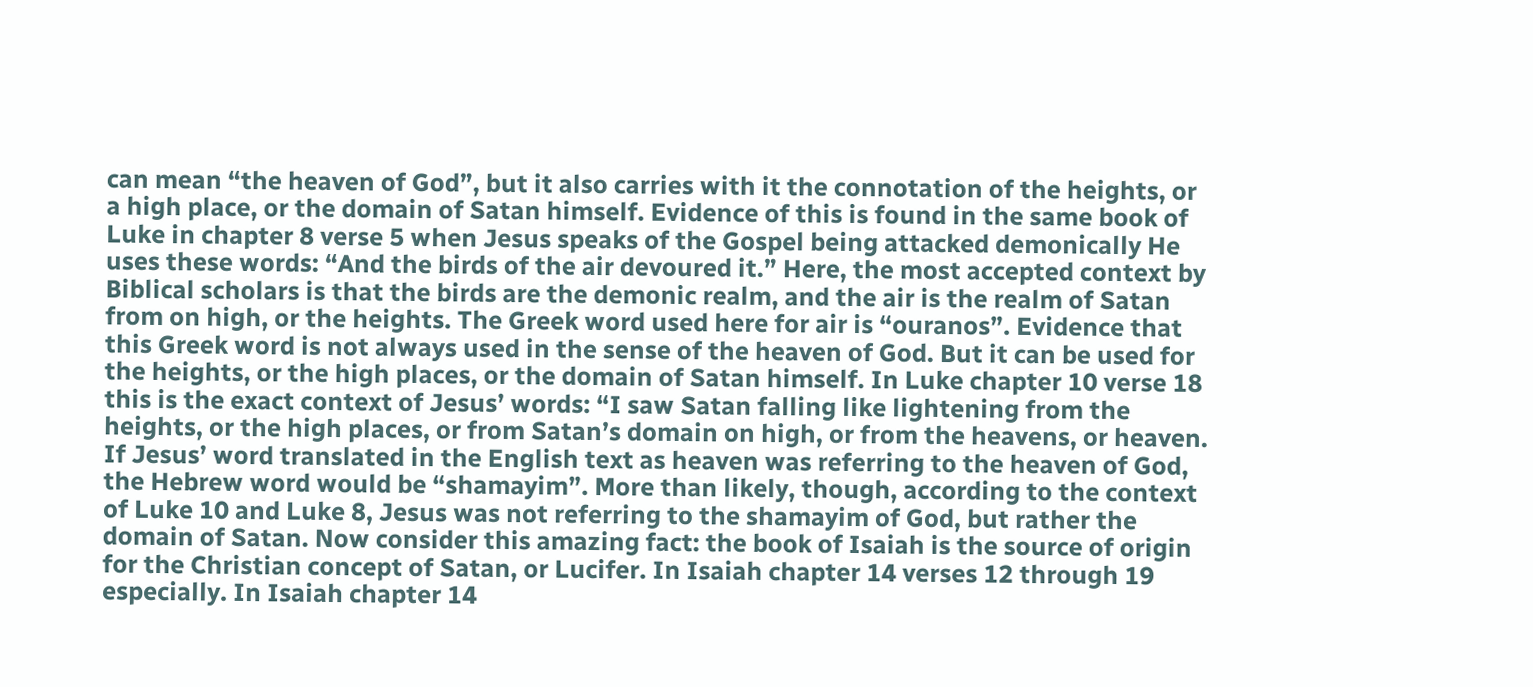can mean “the heaven of God”, but it also carries with it the connotation of the heights, or a high place, or the domain of Satan himself. Evidence of this is found in the same book of Luke in chapter 8 verse 5 when Jesus speaks of the Gospel being attacked demonically He uses these words: “And the birds of the air devoured it.” Here, the most accepted context by Biblical scholars is that the birds are the demonic realm, and the air is the realm of Satan from on high, or the heights. The Greek word used here for air is “ouranos”. Evidence that this Greek word is not always used in the sense of the heaven of God. But it can be used for the heights, or the high places, or the domain of Satan himself. In Luke chapter 10 verse 18 this is the exact context of Jesus’ words: “I saw Satan falling like lightening from the heights, or the high places, or from Satan’s domain on high, or from the heavens, or heaven. If Jesus’ word translated in the English text as heaven was referring to the heaven of God, the Hebrew word would be “shamayim”. More than likely, though, according to the context of Luke 10 and Luke 8, Jesus was not referring to the shamayim of God, but rather the domain of Satan. Now consider this amazing fact: the book of Isaiah is the source of origin for the Christian concept of Satan, or Lucifer. In Isaiah chapter 14 verses 12 through 19 especially. In Isaiah chapter 14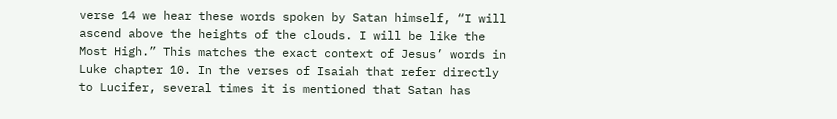verse 14 we hear these words spoken by Satan himself, “I will ascend above the heights of the clouds. I will be like the Most High.” This matches the exact context of Jesus’ words in Luke chapter 10. In the verses of Isaiah that refer directly to Lucifer, several times it is mentioned that Satan has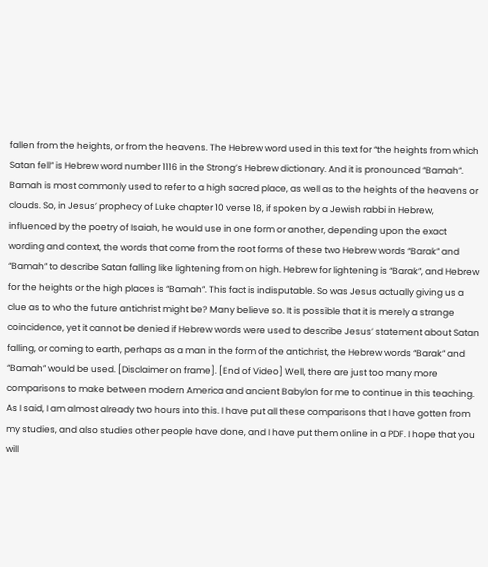fallen from the heights, or from the heavens. The Hebrew word used in this text for “the heights from which Satan fell” is Hebrew word number 1116 in the Strong’s Hebrew dictionary. And it is pronounced “Bamah”. Bamah is most commonly used to refer to a high sacred place, as well as to the heights of the heavens or clouds. So, in Jesus’ prophecy of Luke chapter 10 verse 18, if spoken by a Jewish rabbi in Hebrew, influenced by the poetry of Isaiah, he would use in one form or another, depending upon the exact wording and context, the words that come from the root forms of these two Hebrew words “Barak” and “Bamah” to describe Satan falling like lightening from on high. Hebrew for lightening is “Barak”, and Hebrew for the heights or the high places is “Bamah”. This fact is indisputable. So was Jesus actually giving us a clue as to who the future antichrist might be? Many believe so. It is possible that it is merely a strange coincidence, yet it cannot be denied if Hebrew words were used to describe Jesus’ statement about Satan falling, or coming to earth, perhaps as a man in the form of the antichrist, the Hebrew words “Barak” and “Bamah” would be used. [Disclaimer on frame]. [End of Video] Well, there are just too many more comparisons to make between modern America and ancient Babylon for me to continue in this teaching. As I said, I am almost already two hours into this. I have put all these comparisons that I have gotten from my studies, and also studies other people have done, and I have put them online in a PDF. I hope that you will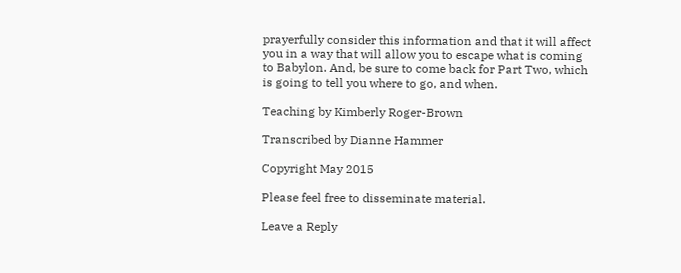prayerfully consider this information and that it will affect you in a way that will allow you to escape what is coming to Babylon. And, be sure to come back for Part Two, which is going to tell you where to go, and when.

Teaching by Kimberly Roger-Brown

Transcribed by Dianne Hammer

Copyright May 2015

Please feel free to disseminate material.

Leave a Reply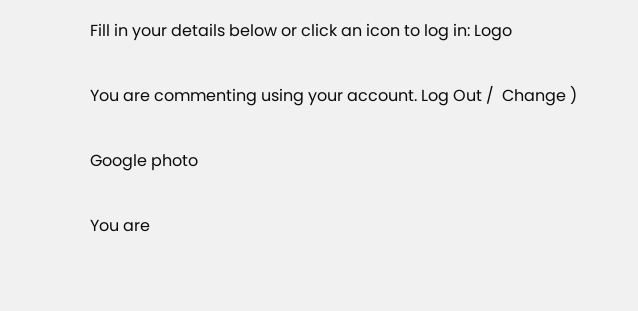Fill in your details below or click an icon to log in: Logo

You are commenting using your account. Log Out /  Change )

Google photo

You are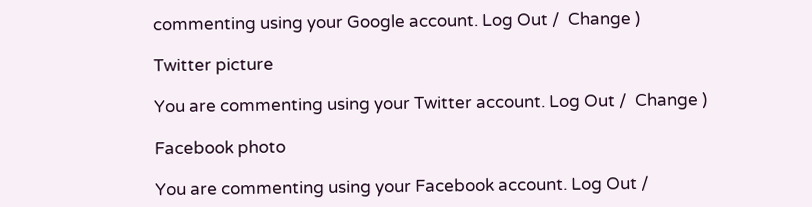commenting using your Google account. Log Out /  Change )

Twitter picture

You are commenting using your Twitter account. Log Out /  Change )

Facebook photo

You are commenting using your Facebook account. Log Out /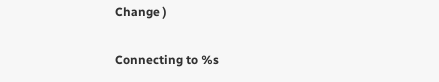Change )

Connecting to %s